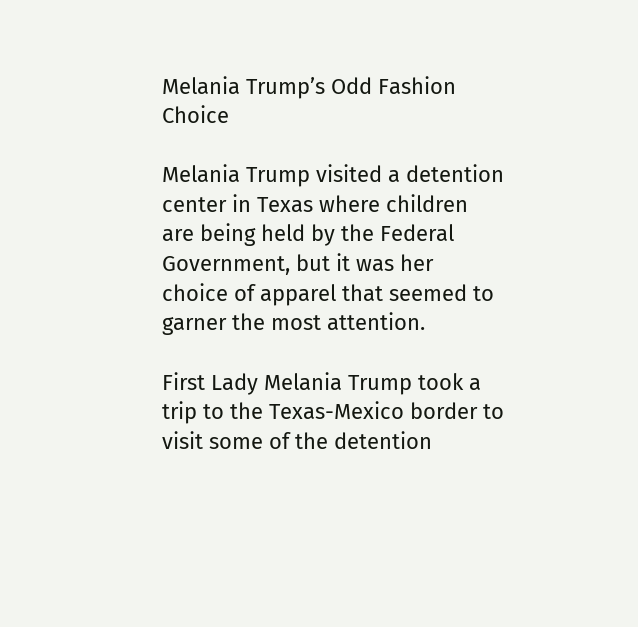Melania Trump’s Odd Fashion Choice

Melania Trump visited a detention center in Texas where children are being held by the Federal Government, but it was her choice of apparel that seemed to garner the most attention.

First Lady Melania Trump took a trip to the Texas-Mexico border to visit some of the detention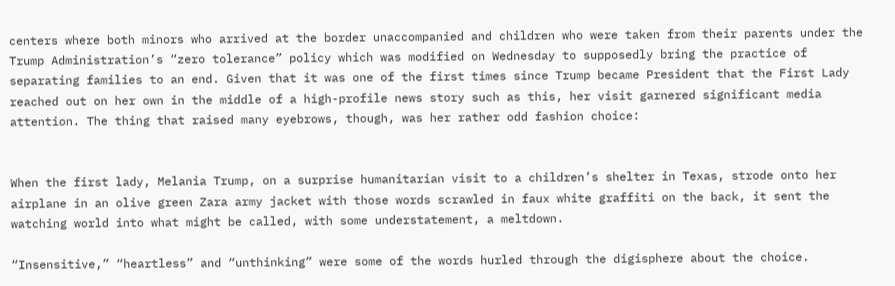centers where both minors who arrived at the border unaccompanied and children who were taken from their parents under the Trump Administration’s “zero tolerance” policy which was modified on Wednesday to supposedly bring the practice of separating families to an end. Given that it was one of the first times since Trump became President that the First Lady reached out on her own in the middle of a high-profile news story such as this, her visit garnered significant media attention. The thing that raised many eyebrows, though, was her rather odd fashion choice:


When the first lady, Melania Trump, on a surprise humanitarian visit to a children’s shelter in Texas, strode onto her airplane in an olive green Zara army jacket with those words scrawled in faux white graffiti on the back, it sent the watching world into what might be called, with some understatement, a meltdown.

“Insensitive,” “heartless” and “unthinking” were some of the words hurled through the digisphere about the choice.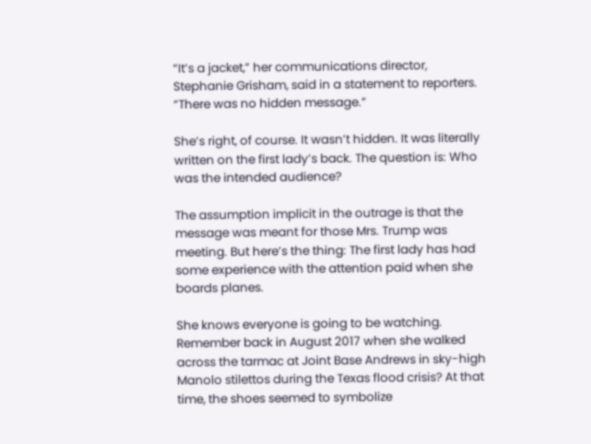“It’s a jacket,” her communications director, Stephanie Grisham, said in a statement to reporters. “There was no hidden message.”

She’s right, of course. It wasn’t hidden. It was literally written on the first lady’s back. The question is: Who was the intended audience?

The assumption implicit in the outrage is that the message was meant for those Mrs. Trump was meeting. But here’s the thing: The first lady has had some experience with the attention paid when she boards planes.

She knows everyone is going to be watching. Remember back in August 2017 when she walked across the tarmac at Joint Base Andrews in sky-high Manolo stilettos during the Texas flood crisis? At that time, the shoes seemed to symbolize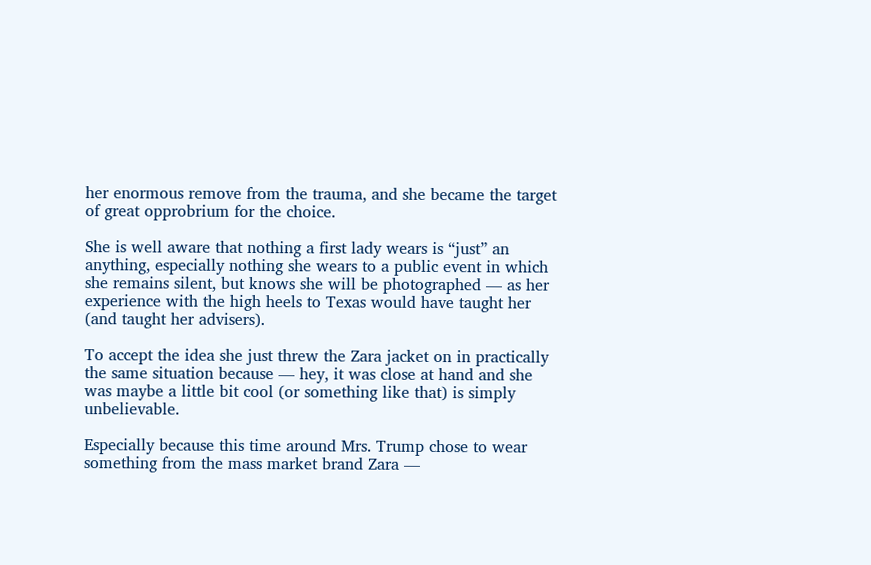her enormous remove from the trauma, and she became the target of great opprobrium for the choice.

She is well aware that nothing a first lady wears is “just” an anything, especially nothing she wears to a public event in which she remains silent, but knows she will be photographed — as her experience with the high heels to Texas would have taught her (and taught her advisers).

To accept the idea she just threw the Zara jacket on in practically the same situation because — hey, it was close at hand and she was maybe a little bit cool (or something like that) is simply unbelievable.

Especially because this time around Mrs. Trump chose to wear something from the mass market brand Zara —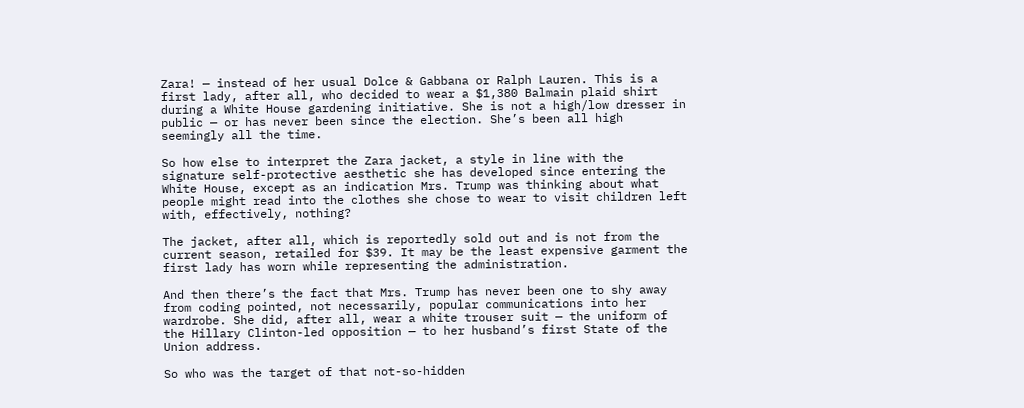Zara! — instead of her usual Dolce & Gabbana or Ralph Lauren. This is a first lady, after all, who decided to wear a $1,380 Balmain plaid shirt during a White House gardening initiative. She is not a high/low dresser in public — or has never been since the election. She’s been all high seemingly all the time.

So how else to interpret the Zara jacket, a style in line with the signature self-protective aesthetic she has developed since entering the White House, except as an indication Mrs. Trump was thinking about what people might read into the clothes she chose to wear to visit children left with, effectively, nothing?

The jacket, after all, which is reportedly sold out and is not from the current season, retailed for $39. It may be the least expensive garment the first lady has worn while representing the administration.

And then there’s the fact that Mrs. Trump has never been one to shy away from coding pointed, not necessarily, popular communications into her wardrobe. She did, after all, wear a white trouser suit — the uniform of the Hillary Clinton-led opposition — to her husband’s first State of the Union address.

So who was the target of that not-so-hidden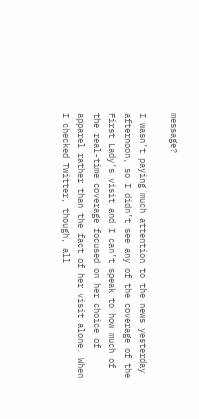message?

I wasn’t paying much attention to the news yesterday afternoon, so I didn’t see any of the coverage of the First Lady’s visit and I can’t speak to how much of the real-time coverage focused on her choice of apparel rather than the fact of her visit alone. When I checked Twitter, though, all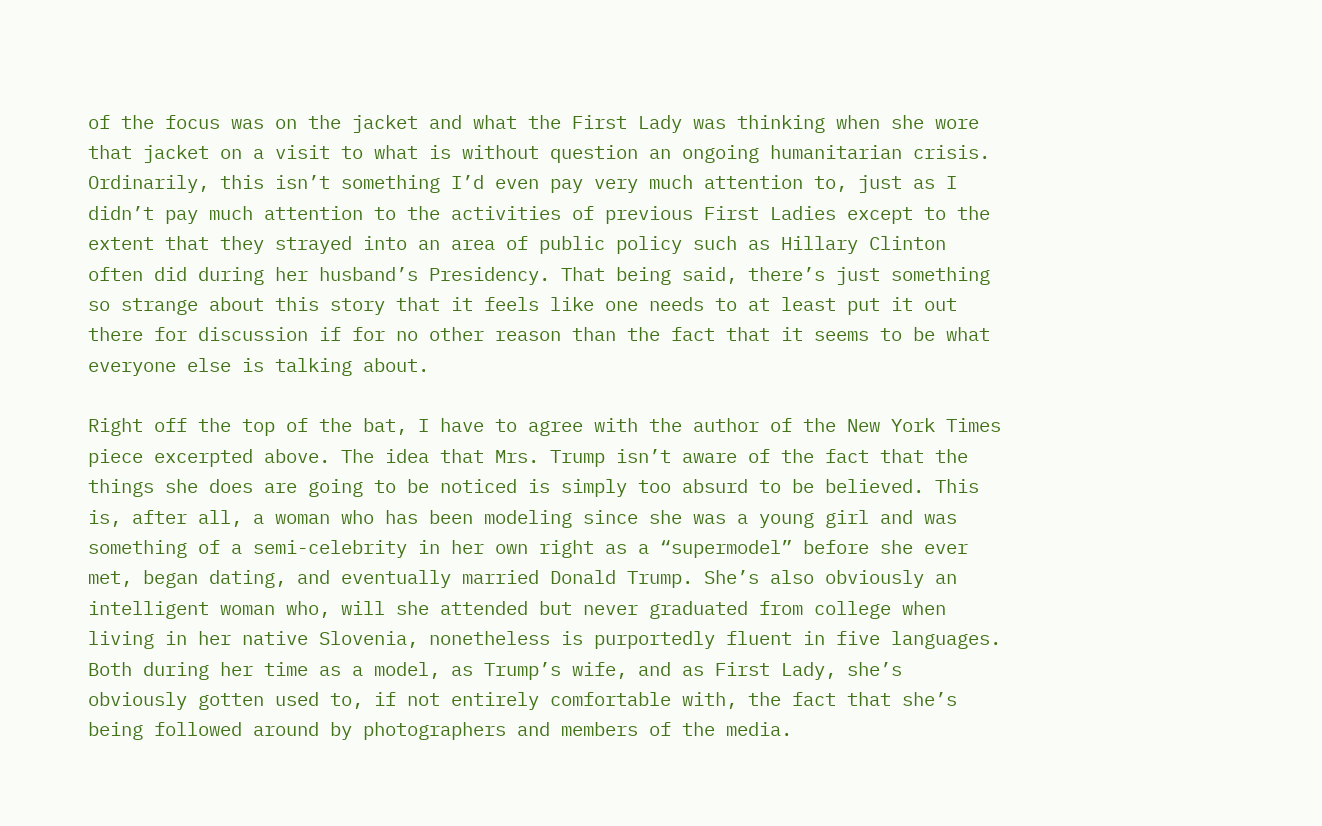of the focus was on the jacket and what the First Lady was thinking when she wore that jacket on a visit to what is without question an ongoing humanitarian crisis. Ordinarily, this isn’t something I’d even pay very much attention to, just as I didn’t pay much attention to the activities of previous First Ladies except to the extent that they strayed into an area of public policy such as Hillary Clinton often did during her husband’s Presidency. That being said, there’s just something so strange about this story that it feels like one needs to at least put it out there for discussion if for no other reason than the fact that it seems to be what everyone else is talking about.

Right off the top of the bat, I have to agree with the author of the New York Times piece excerpted above. The idea that Mrs. Trump isn’t aware of the fact that the things she does are going to be noticed is simply too absurd to be believed. This is, after all, a woman who has been modeling since she was a young girl and was something of a semi-celebrity in her own right as a “supermodel” before she ever met, began dating, and eventually married Donald Trump. She’s also obviously an intelligent woman who, will she attended but never graduated from college when living in her native Slovenia, nonetheless is purportedly fluent in five languages. Both during her time as a model, as Trump’s wife, and as First Lady, she’s obviously gotten used to, if not entirely comfortable with, the fact that she’s being followed around by photographers and members of the media.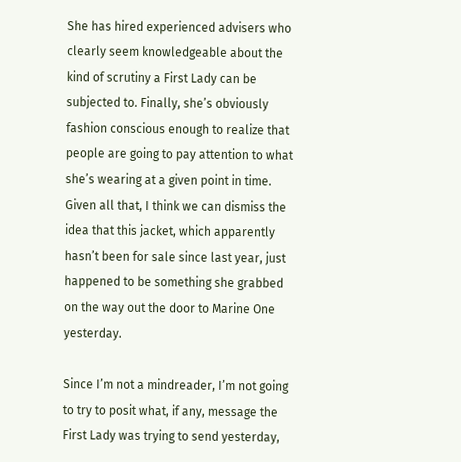She has hired experienced advisers who clearly seem knowledgeable about the kind of scrutiny a First Lady can be subjected to. Finally, she’s obviously fashion conscious enough to realize that people are going to pay attention to what she’s wearing at a given point in time. Given all that, I think we can dismiss the idea that this jacket, which apparently hasn’t been for sale since last year, just happened to be something she grabbed on the way out the door to Marine One yesterday.

Since I’m not a mindreader, I’m not going to try to posit what, if any, message the First Lady was trying to send yesterday,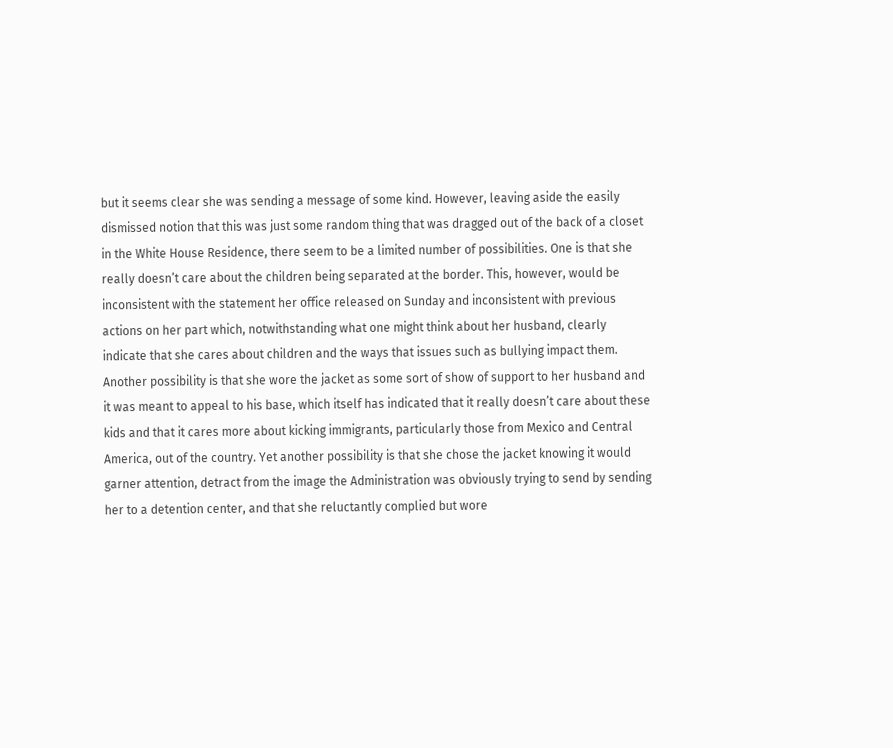but it seems clear she was sending a message of some kind. However, leaving aside the easily dismissed notion that this was just some random thing that was dragged out of the back of a closet in the White House Residence, there seem to be a limited number of possibilities. One is that she really doesn’t care about the children being separated at the border. This, however, would be inconsistent with the statement her office released on Sunday and inconsistent with previous actions on her part which, notwithstanding what one might think about her husband, clearly indicate that she cares about children and the ways that issues such as bullying impact them. Another possibility is that she wore the jacket as some sort of show of support to her husband and it was meant to appeal to his base, which itself has indicated that it really doesn’t care about these kids and that it cares more about kicking immigrants, particularly those from Mexico and Central America, out of the country. Yet another possibility is that she chose the jacket knowing it would garner attention, detract from the image the Administration was obviously trying to send by sending her to a detention center, and that she reluctantly complied but wore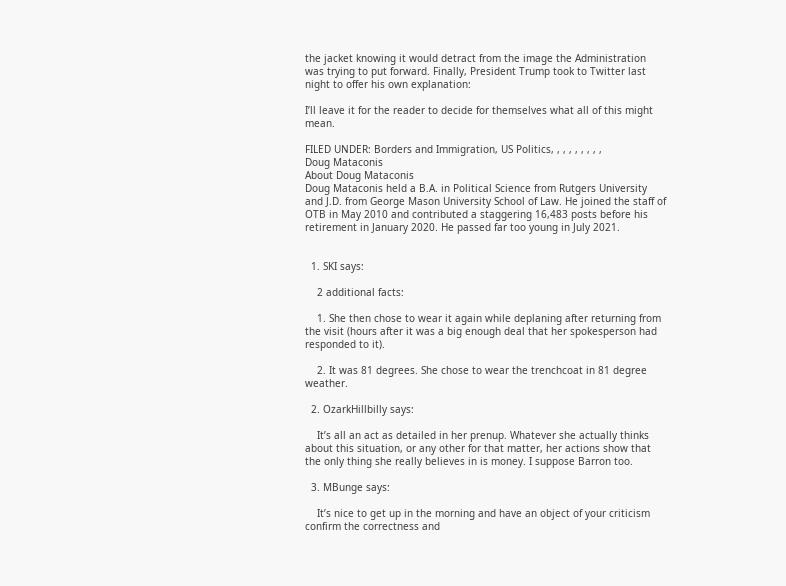the jacket knowing it would detract from the image the Administration was trying to put forward. Finally, President Trump took to Twitter last night to offer his own explanation:

I’ll leave it for the reader to decide for themselves what all of this might mean.

FILED UNDER: Borders and Immigration, US Politics, , , , , , , , ,
Doug Mataconis
About Doug Mataconis
Doug Mataconis held a B.A. in Political Science from Rutgers University and J.D. from George Mason University School of Law. He joined the staff of OTB in May 2010 and contributed a staggering 16,483 posts before his retirement in January 2020. He passed far too young in July 2021.


  1. SKI says:

    2 additional facts:

    1. She then chose to wear it again while deplaning after returning from the visit (hours after it was a big enough deal that her spokesperson had responded to it).

    2. It was 81 degrees. She chose to wear the trenchcoat in 81 degree weather.

  2. OzarkHillbilly says:

    It’s all an act as detailed in her prenup. Whatever she actually thinks about this situation, or any other for that matter, her actions show that the only thing she really believes in is money. I suppose Barron too.

  3. MBunge says:

    It’s nice to get up in the morning and have an object of your criticism confirm the correctness and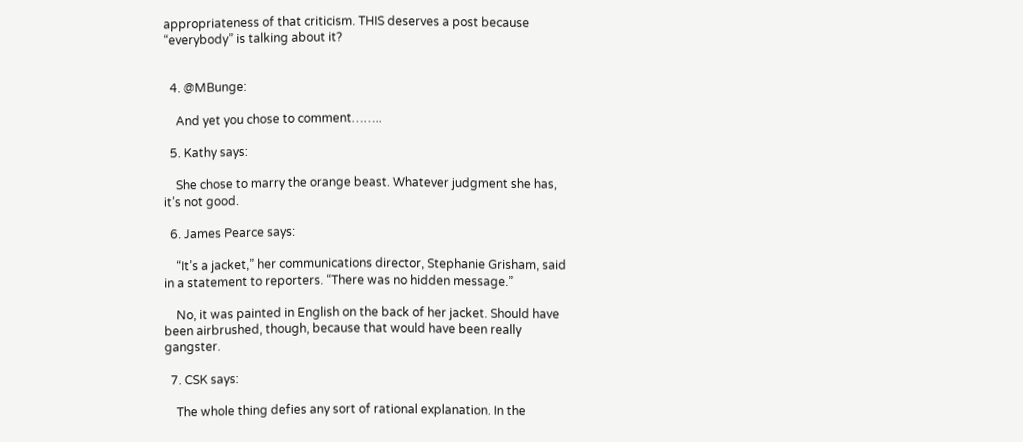appropriateness of that criticism. THIS deserves a post because “everybody” is talking about it?


  4. @MBunge:

    And yet you chose to comment……..

  5. Kathy says:

    She chose to marry the orange beast. Whatever judgment she has, it’s not good.

  6. James Pearce says:

    “It’s a jacket,” her communications director, Stephanie Grisham, said in a statement to reporters. “There was no hidden message.”

    No, it was painted in English on the back of her jacket. Should have been airbrushed, though, because that would have been really gangster.

  7. CSK says:

    The whole thing defies any sort of rational explanation. In the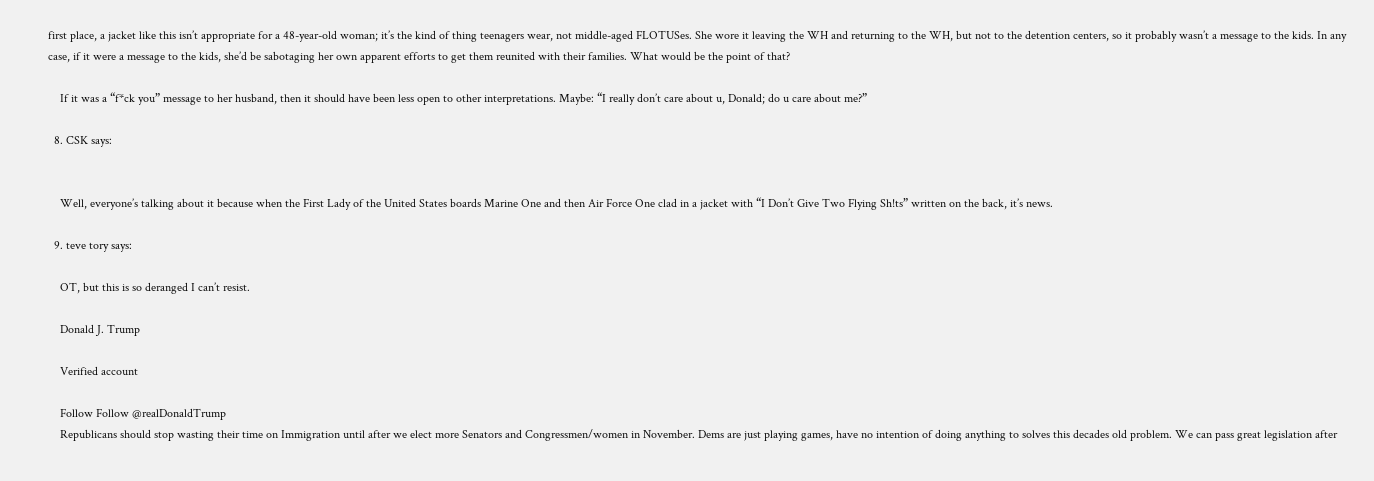first place, a jacket like this isn’t appropriate for a 48-year-old woman; it’s the kind of thing teenagers wear, not middle-aged FLOTUSes. She wore it leaving the WH and returning to the WH, but not to the detention centers, so it probably wasn’t a message to the kids. In any case, if it were a message to the kids, she’d be sabotaging her own apparent efforts to get them reunited with their families. What would be the point of that?

    If it was a “f*ck you” message to her husband, then it should have been less open to other interpretations. Maybe: “I really don’t care about u, Donald; do u care about me?”

  8. CSK says:


    Well, everyone’s talking about it because when the First Lady of the United States boards Marine One and then Air Force One clad in a jacket with “I Don’t Give Two Flying Sh!ts” written on the back, it’s news.

  9. teve tory says:

    OT, but this is so deranged I can’t resist.

    Donald J. Trump

    Verified account

    Follow Follow @realDonaldTrump
    Republicans should stop wasting their time on Immigration until after we elect more Senators and Congressmen/women in November. Dems are just playing games, have no intention of doing anything to solves this decades old problem. We can pass great legislation after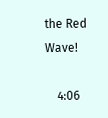the Red Wave!

    4:06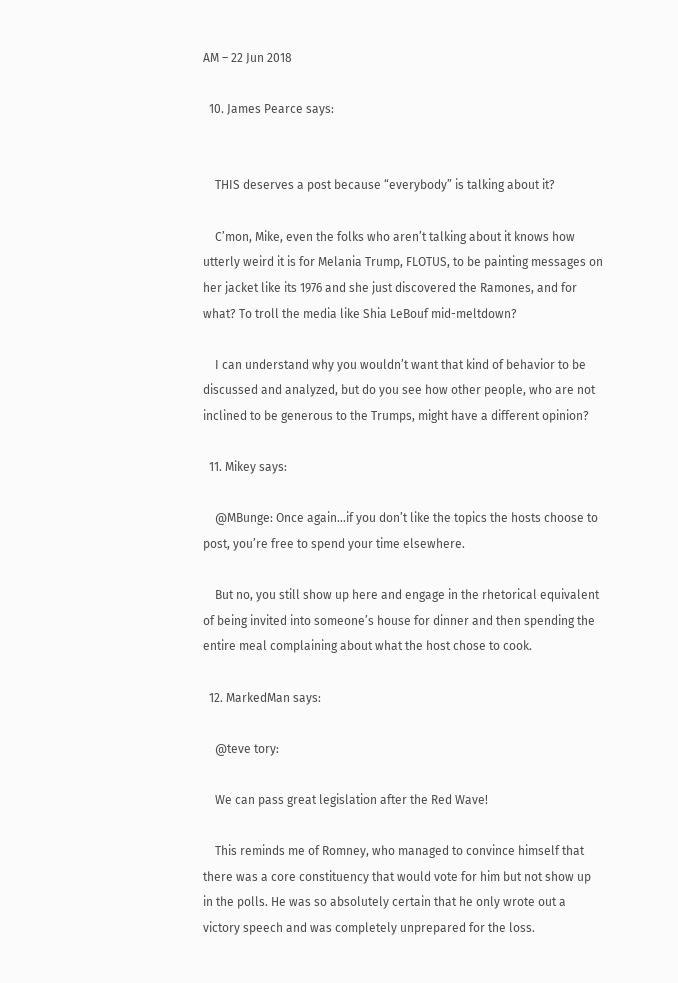AM – 22 Jun 2018

  10. James Pearce says:


    THIS deserves a post because “everybody” is talking about it?

    C’mon, Mike, even the folks who aren’t talking about it knows how utterly weird it is for Melania Trump, FLOTUS, to be painting messages on her jacket like its 1976 and she just discovered the Ramones, and for what? To troll the media like Shia LeBouf mid-meltdown?

    I can understand why you wouldn’t want that kind of behavior to be discussed and analyzed, but do you see how other people, who are not inclined to be generous to the Trumps, might have a different opinion?

  11. Mikey says:

    @MBunge: Once again…if you don’t like the topics the hosts choose to post, you’re free to spend your time elsewhere.

    But no, you still show up here and engage in the rhetorical equivalent of being invited into someone’s house for dinner and then spending the entire meal complaining about what the host chose to cook.

  12. MarkedMan says:

    @teve tory:

    We can pass great legislation after the Red Wave!

    This reminds me of Romney, who managed to convince himself that there was a core constituency that would vote for him but not show up in the polls. He was so absolutely certain that he only wrote out a victory speech and was completely unprepared for the loss.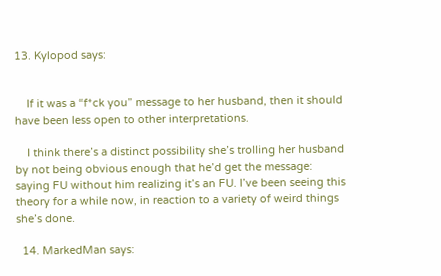13. Kylopod says:


    If it was a “f*ck you” message to her husband, then it should have been less open to other interpretations.

    I think there’s a distinct possibility she’s trolling her husband by not being obvious enough that he’d get the message: saying FU without him realizing it’s an FU. I’ve been seeing this theory for a while now, in reaction to a variety of weird things she’s done.

  14. MarkedMan says: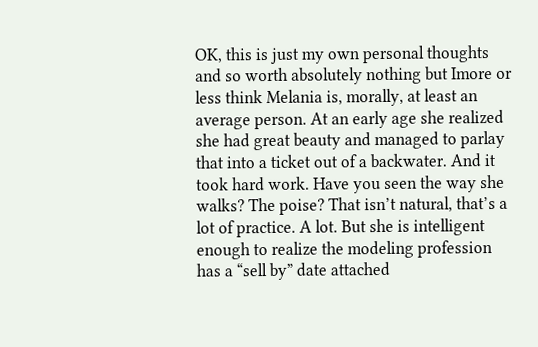OK, this is just my own personal thoughts and so worth absolutely nothing but Imore or less think Melania is, morally, at least an average person. At an early age she realized she had great beauty and managed to parlay that into a ticket out of a backwater. And it took hard work. Have you seen the way she walks? The poise? That isn’t natural, that’s a lot of practice. A lot. But she is intelligent enough to realize the modeling profession has a “sell by” date attached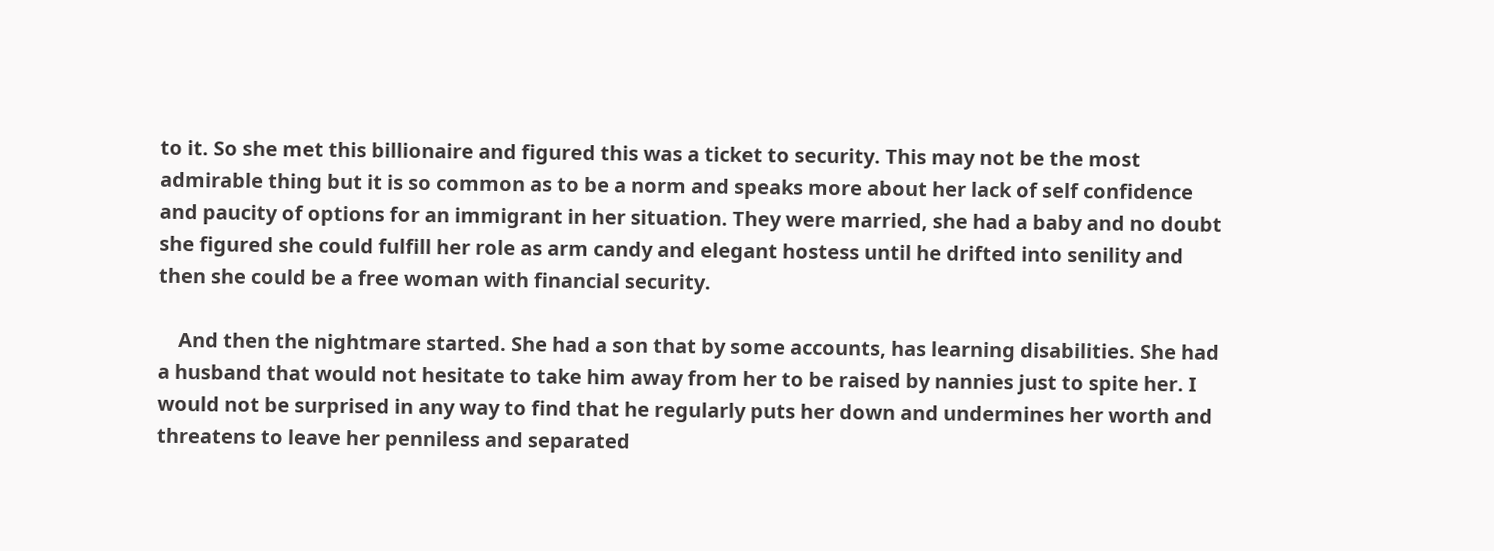to it. So she met this billionaire and figured this was a ticket to security. This may not be the most admirable thing but it is so common as to be a norm and speaks more about her lack of self confidence and paucity of options for an immigrant in her situation. They were married, she had a baby and no doubt she figured she could fulfill her role as arm candy and elegant hostess until he drifted into senility and then she could be a free woman with financial security.

    And then the nightmare started. She had a son that by some accounts, has learning disabilities. She had a husband that would not hesitate to take him away from her to be raised by nannies just to spite her. I would not be surprised in any way to find that he regularly puts her down and undermines her worth and threatens to leave her penniless and separated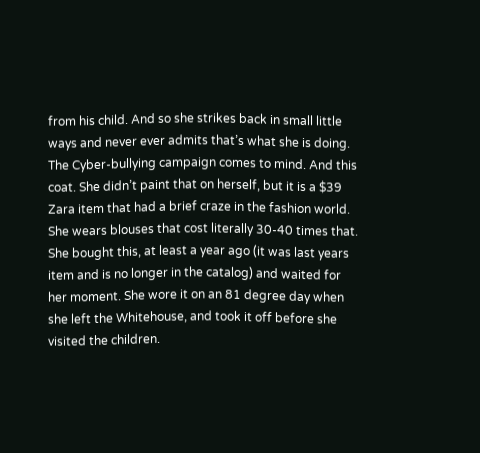from his child. And so she strikes back in small little ways and never ever admits that’s what she is doing. The Cyber-bullying campaign comes to mind. And this coat. She didn’t paint that on herself, but it is a $39 Zara item that had a brief craze in the fashion world. She wears blouses that cost literally 30-40 times that. She bought this, at least a year ago (it was last years item and is no longer in the catalog) and waited for her moment. She wore it on an 81 degree day when she left the Whitehouse, and took it off before she visited the children.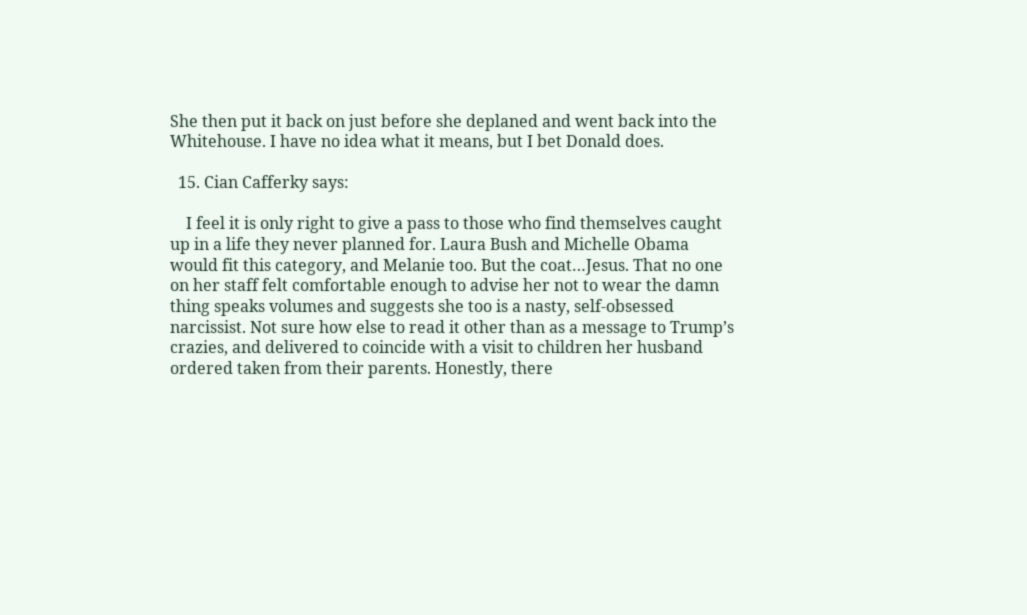She then put it back on just before she deplaned and went back into the Whitehouse. I have no idea what it means, but I bet Donald does.

  15. Cian Cafferky says:

    I feel it is only right to give a pass to those who find themselves caught up in a life they never planned for. Laura Bush and Michelle Obama would fit this category, and Melanie too. But the coat…Jesus. That no one on her staff felt comfortable enough to advise her not to wear the damn thing speaks volumes and suggests she too is a nasty, self-obsessed narcissist. Not sure how else to read it other than as a message to Trump’s crazies, and delivered to coincide with a visit to children her husband ordered taken from their parents. Honestly, there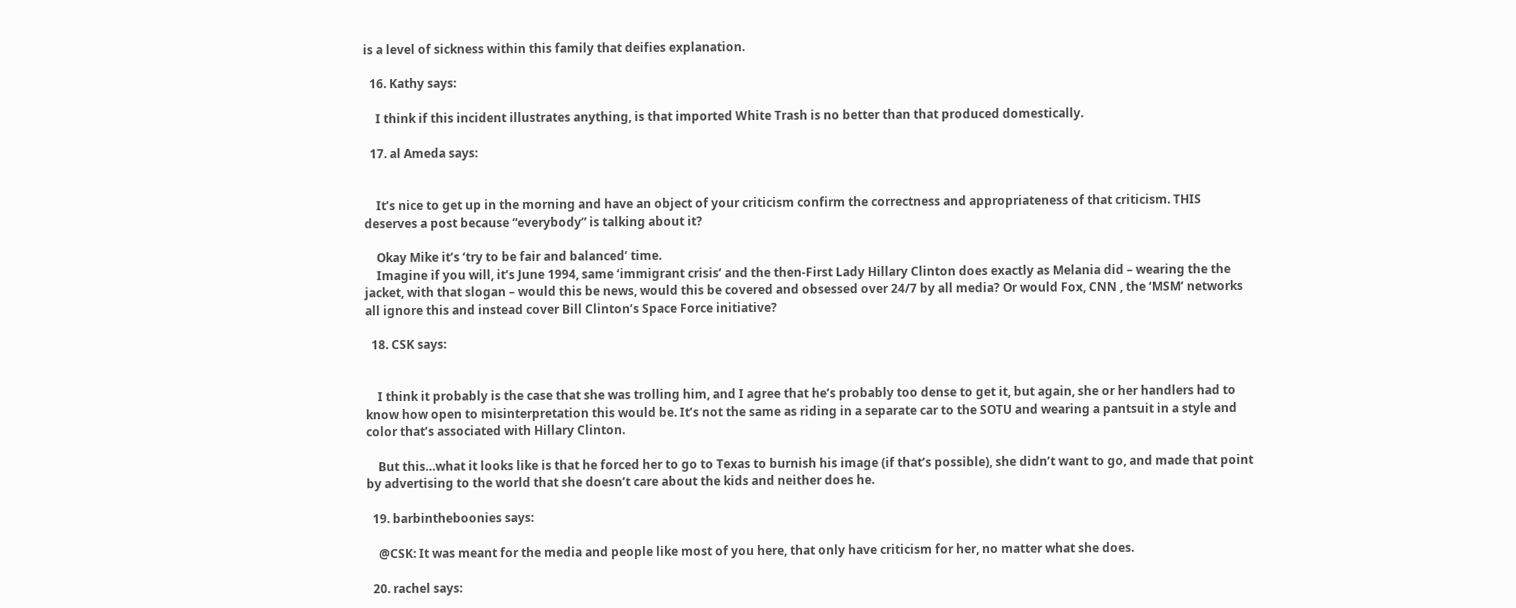is a level of sickness within this family that deifies explanation.

  16. Kathy says:

    I think if this incident illustrates anything, is that imported White Trash is no better than that produced domestically.

  17. al Ameda says:


    It’s nice to get up in the morning and have an object of your criticism confirm the correctness and appropriateness of that criticism. THIS deserves a post because “everybody” is talking about it?

    Okay Mike it’s ‘try to be fair and balanced’ time.
    Imagine if you will, it’s June 1994, same ‘immigrant crisis’ and the then-First Lady Hillary Clinton does exactly as Melania did – wearing the the jacket, with that slogan – would this be news, would this be covered and obsessed over 24/7 by all media? Or would Fox, CNN , the ‘MSM’ networks all ignore this and instead cover Bill Clinton’s Space Force initiative?

  18. CSK says:


    I think it probably is the case that she was trolling him, and I agree that he’s probably too dense to get it, but again, she or her handlers had to know how open to misinterpretation this would be. It’s not the same as riding in a separate car to the SOTU and wearing a pantsuit in a style and color that’s associated with Hillary Clinton.

    But this…what it looks like is that he forced her to go to Texas to burnish his image (if that’s possible), she didn’t want to go, and made that point by advertising to the world that she doesn’t care about the kids and neither does he.

  19. barbintheboonies says:

    @CSK: It was meant for the media and people like most of you here, that only have criticism for her, no matter what she does.

  20. rachel says: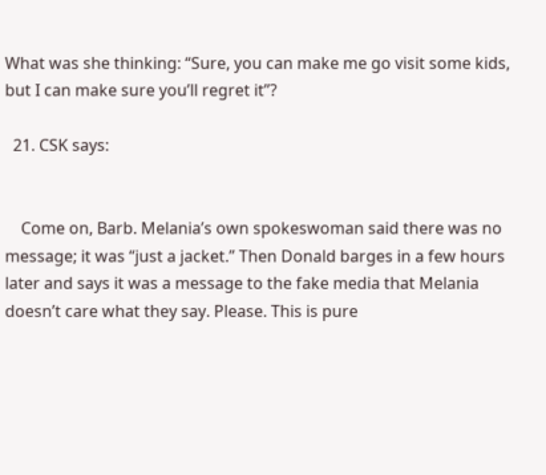What was she thinking: “Sure, you can make me go visit some kids, but I can make sure you’ll regret it”?

  21. CSK says:


    Come on, Barb. Melania’s own spokeswoman said there was no message; it was “just a jacket.” Then Donald barges in a few hours later and says it was a message to the fake media that Melania doesn’t care what they say. Please. This is pure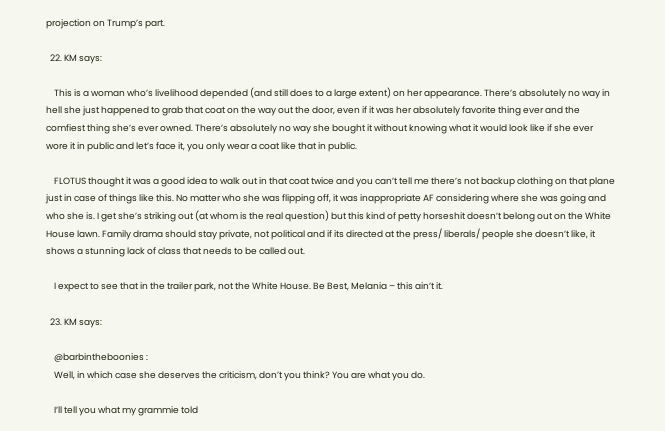projection on Trump’s part.

  22. KM says:

    This is a woman who’s livelihood depended (and still does to a large extent) on her appearance. There’s absolutely no way in hell she just happened to grab that coat on the way out the door, even if it was her absolutely favorite thing ever and the comfiest thing she’s ever owned. There’s absolutely no way she bought it without knowing what it would look like if she ever wore it in public and let’s face it, you only wear a coat like that in public.

    FLOTUS thought it was a good idea to walk out in that coat twice and you can’t tell me there’s not backup clothing on that plane just in case of things like this. No matter who she was flipping off, it was inappropriate AF considering where she was going and who she is. I get she’s striking out (at whom is the real question) but this kind of petty horseshit doesn’t belong out on the White House lawn. Family drama should stay private, not political and if its directed at the press/ liberals/ people she doesn’t like, it shows a stunning lack of class that needs to be called out.

    I expect to see that in the trailer park, not the White House. Be Best, Melania – this ain’t it.

  23. KM says:

    @barbintheboonies :
    Well, in which case she deserves the criticism, don’t you think? You are what you do.

    I’ll tell you what my grammie told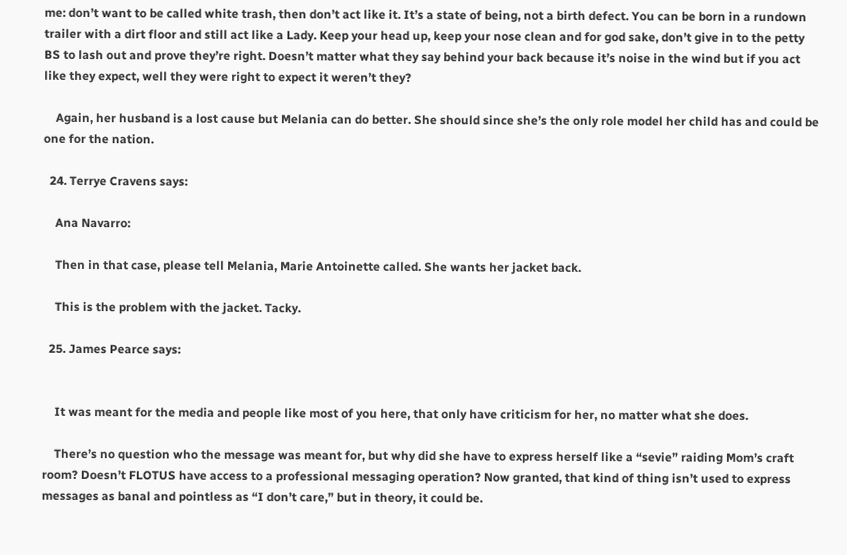me: don’t want to be called white trash, then don’t act like it. It’s a state of being, not a birth defect. You can be born in a rundown trailer with a dirt floor and still act like a Lady. Keep your head up, keep your nose clean and for god sake, don’t give in to the petty BS to lash out and prove they’re right. Doesn’t matter what they say behind your back because it’s noise in the wind but if you act like they expect, well they were right to expect it weren’t they?

    Again, her husband is a lost cause but Melania can do better. She should since she’s the only role model her child has and could be one for the nation.

  24. Terrye Cravens says:

    Ana Navarro:

    Then in that case, please tell Melania, Marie Antoinette called. She wants her jacket back.

    This is the problem with the jacket. Tacky.

  25. James Pearce says:


    It was meant for the media and people like most of you here, that only have criticism for her, no matter what she does.

    There’s no question who the message was meant for, but why did she have to express herself like a “sevie” raiding Mom’s craft room? Doesn’t FLOTUS have access to a professional messaging operation? Now granted, that kind of thing isn’t used to express messages as banal and pointless as “I don’t care,” but in theory, it could be.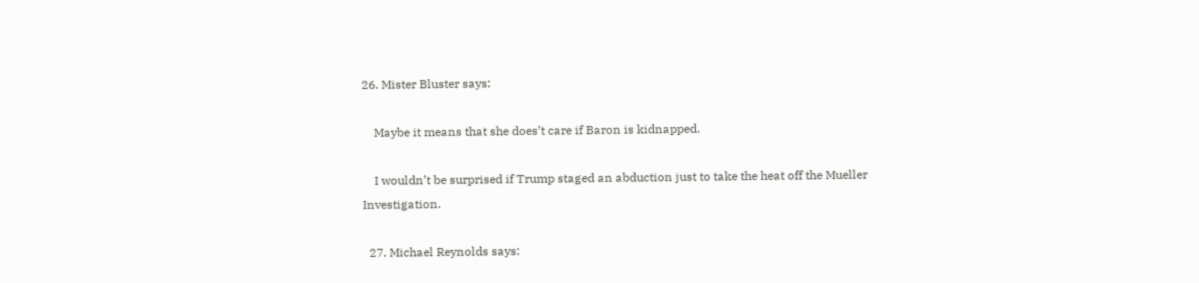26. Mister Bluster says:

    Maybe it means that she does’t care if Baron is kidnapped.

    I wouldn’t be surprised if Trump staged an abduction just to take the heat off the Mueller Investigation.

  27. Michael Reynolds says: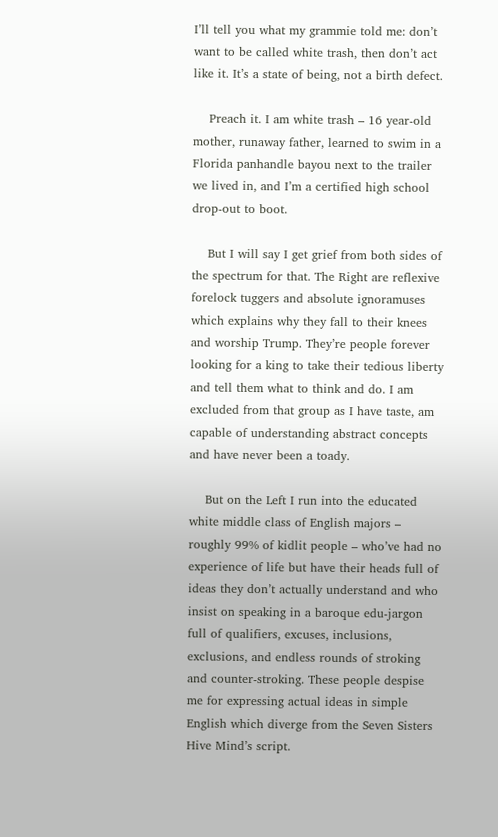I’ll tell you what my grammie told me: don’t want to be called white trash, then don’t act like it. It’s a state of being, not a birth defect.

    Preach it. I am white trash – 16 year-old mother, runaway father, learned to swim in a Florida panhandle bayou next to the trailer we lived in, and I’m a certified high school drop-out to boot.

    But I will say I get grief from both sides of the spectrum for that. The Right are reflexive forelock tuggers and absolute ignoramuses which explains why they fall to their knees and worship Trump. They’re people forever looking for a king to take their tedious liberty and tell them what to think and do. I am excluded from that group as I have taste, am capable of understanding abstract concepts and have never been a toady.

    But on the Left I run into the educated white middle class of English majors – roughly 99% of kidlit people – who’ve had no experience of life but have their heads full of ideas they don’t actually understand and who insist on speaking in a baroque edu-jargon full of qualifiers, excuses, inclusions, exclusions, and endless rounds of stroking and counter-stroking. These people despise me for expressing actual ideas in simple English which diverge from the Seven Sisters Hive Mind’s script.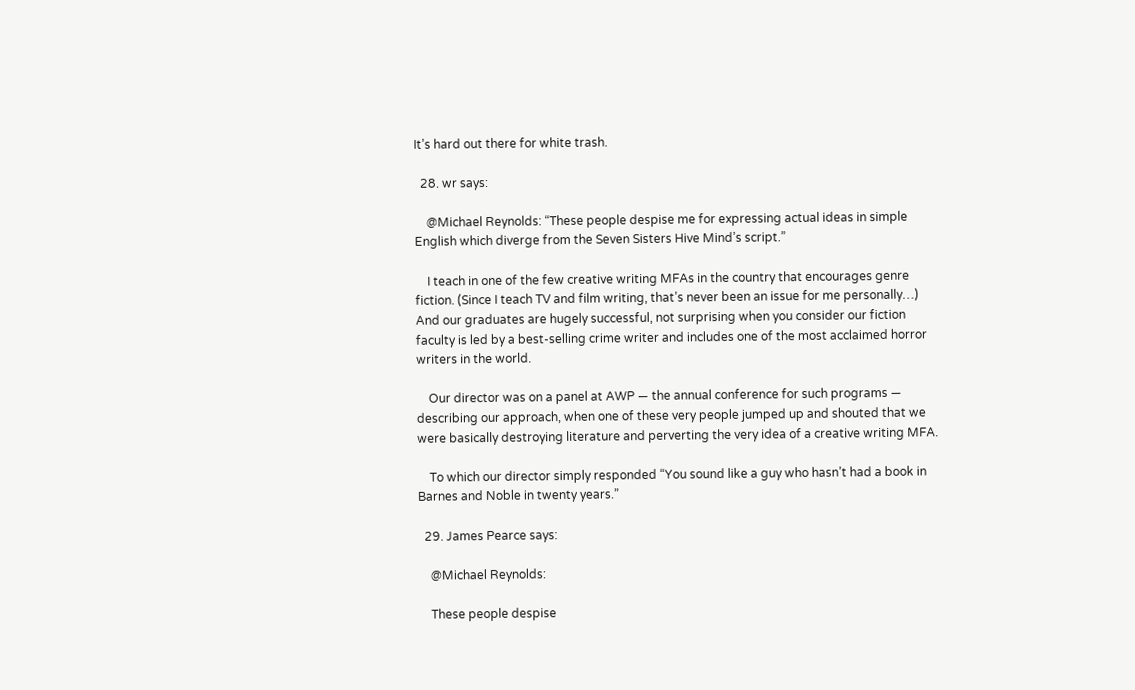It’s hard out there for white trash.

  28. wr says:

    @Michael Reynolds: “These people despise me for expressing actual ideas in simple English which diverge from the Seven Sisters Hive Mind’s script.”

    I teach in one of the few creative writing MFAs in the country that encourages genre fiction. (Since I teach TV and film writing, that’s never been an issue for me personally…) And our graduates are hugely successful, not surprising when you consider our fiction faculty is led by a best-selling crime writer and includes one of the most acclaimed horror writers in the world.

    Our director was on a panel at AWP — the annual conference for such programs — describing our approach, when one of these very people jumped up and shouted that we were basically destroying literature and perverting the very idea of a creative writing MFA.

    To which our director simply responded “You sound like a guy who hasn’t had a book in Barnes and Noble in twenty years.”

  29. James Pearce says:

    @Michael Reynolds:

    These people despise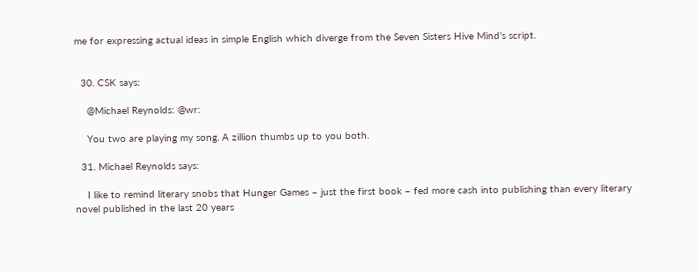me for expressing actual ideas in simple English which diverge from the Seven Sisters Hive Mind’s script.


  30. CSK says:

    @Michael Reynolds: @wr:

    You two are playing my song. A zillion thumbs up to you both.

  31. Michael Reynolds says:

    I like to remind literary snobs that Hunger Games – just the first book – fed more cash into publishing than every literary novel published in the last 20 years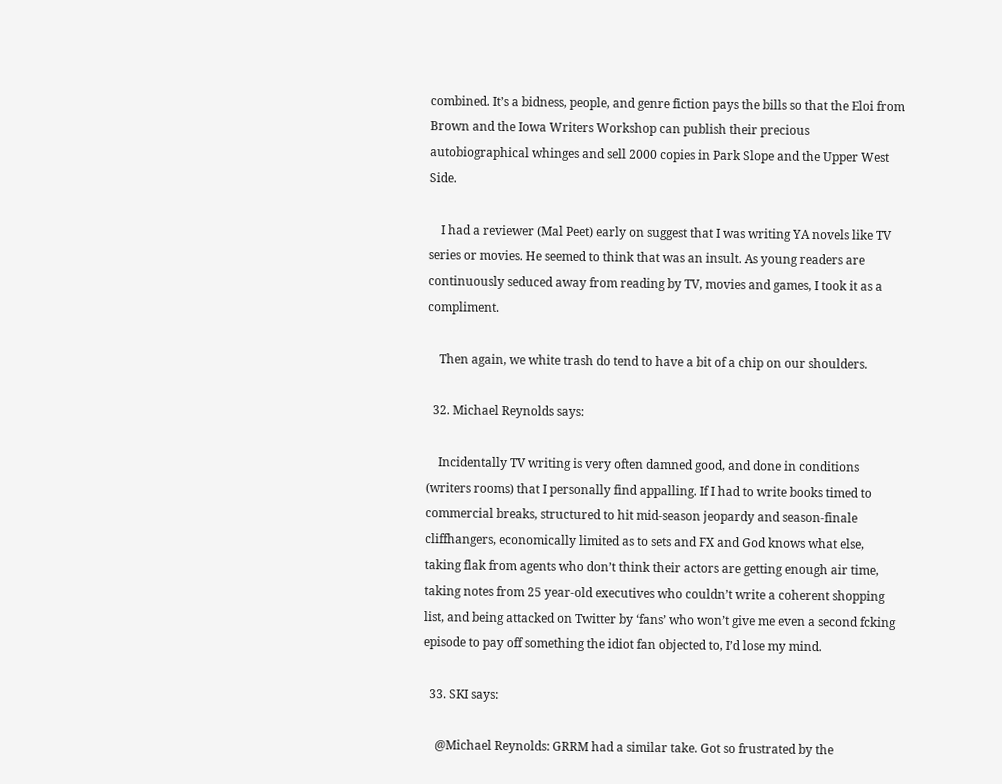combined. It’s a bidness, people, and genre fiction pays the bills so that the Eloi from Brown and the Iowa Writers Workshop can publish their precious autobiographical whinges and sell 2000 copies in Park Slope and the Upper West Side.

    I had a reviewer (Mal Peet) early on suggest that I was writing YA novels like TV series or movies. He seemed to think that was an insult. As young readers are continuously seduced away from reading by TV, movies and games, I took it as a compliment.

    Then again, we white trash do tend to have a bit of a chip on our shoulders.

  32. Michael Reynolds says:

    Incidentally TV writing is very often damned good, and done in conditions (writers rooms) that I personally find appalling. If I had to write books timed to commercial breaks, structured to hit mid-season jeopardy and season-finale cliffhangers, economically limited as to sets and FX and God knows what else, taking flak from agents who don’t think their actors are getting enough air time, taking notes from 25 year-old executives who couldn’t write a coherent shopping list, and being attacked on Twitter by ‘fans’ who won’t give me even a second fcking episode to pay off something the idiot fan objected to, I’d lose my mind.

  33. SKI says:

    @Michael Reynolds: GRRM had a similar take. Got so frustrated by the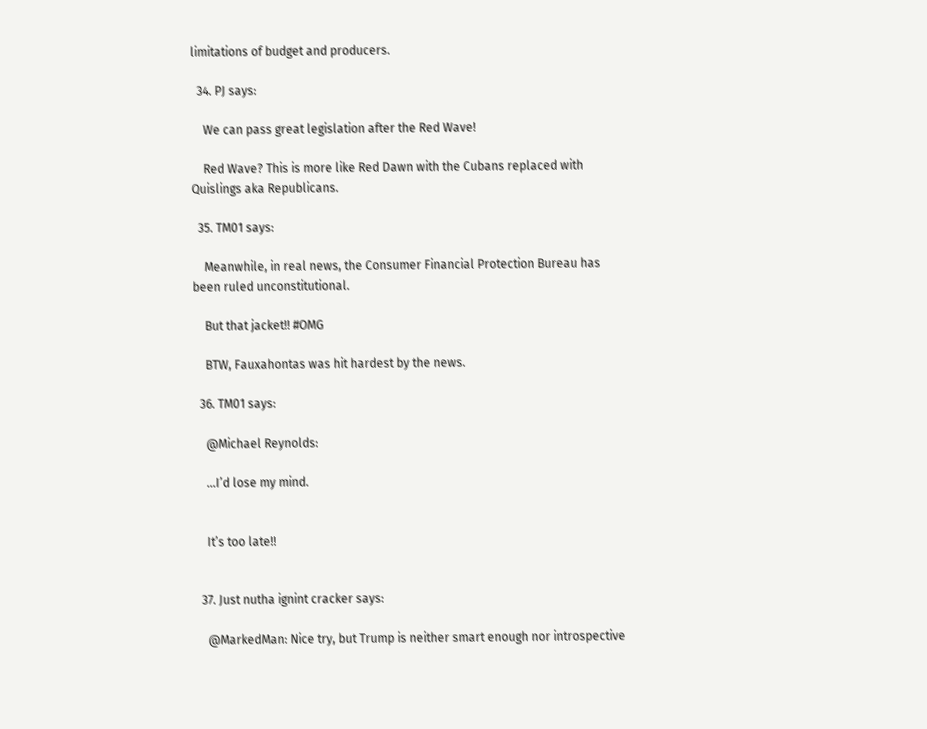limitations of budget and producers.

  34. PJ says:

    We can pass great legislation after the Red Wave!

    Red Wave? This is more like Red Dawn with the Cubans replaced with Quislings aka Republicans.

  35. TM01 says:

    Meanwhile, in real news, the Consumer Financial Protection Bureau has been ruled unconstitutional.

    But that jacket!! #OMG

    BTW, Fauxahontas was hit hardest by the news.

  36. TM01 says:

    @Michael Reynolds:

    …I’d lose my mind.


    It’s too late!!


  37. Just nutha ignint cracker says:

    @MarkedMan: Nice try, but Trump is neither smart enough nor introspective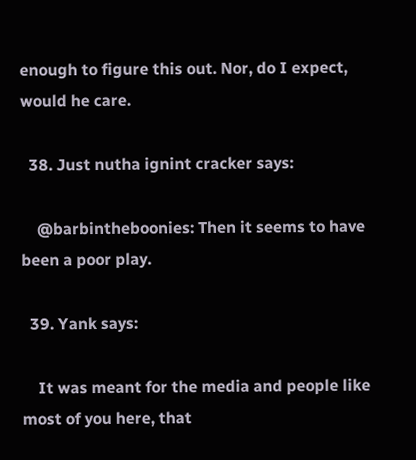enough to figure this out. Nor, do I expect, would he care.

  38. Just nutha ignint cracker says:

    @barbintheboonies: Then it seems to have been a poor play.

  39. Yank says:

    It was meant for the media and people like most of you here, that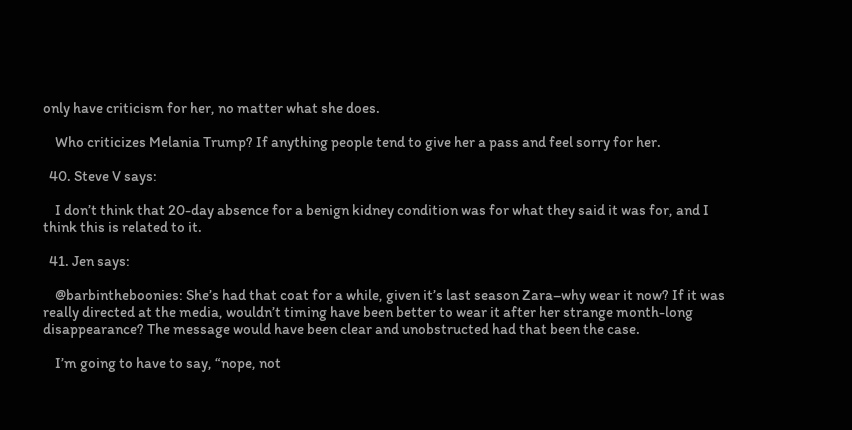only have criticism for her, no matter what she does.

    Who criticizes Melania Trump? If anything people tend to give her a pass and feel sorry for her.

  40. Steve V says:

    I don’t think that 20-day absence for a benign kidney condition was for what they said it was for, and I think this is related to it.

  41. Jen says:

    @barbintheboonies: She’s had that coat for a while, given it’s last season Zara–why wear it now? If it was really directed at the media, wouldn’t timing have been better to wear it after her strange month-long disappearance? The message would have been clear and unobstructed had that been the case.

    I’m going to have to say, “nope, not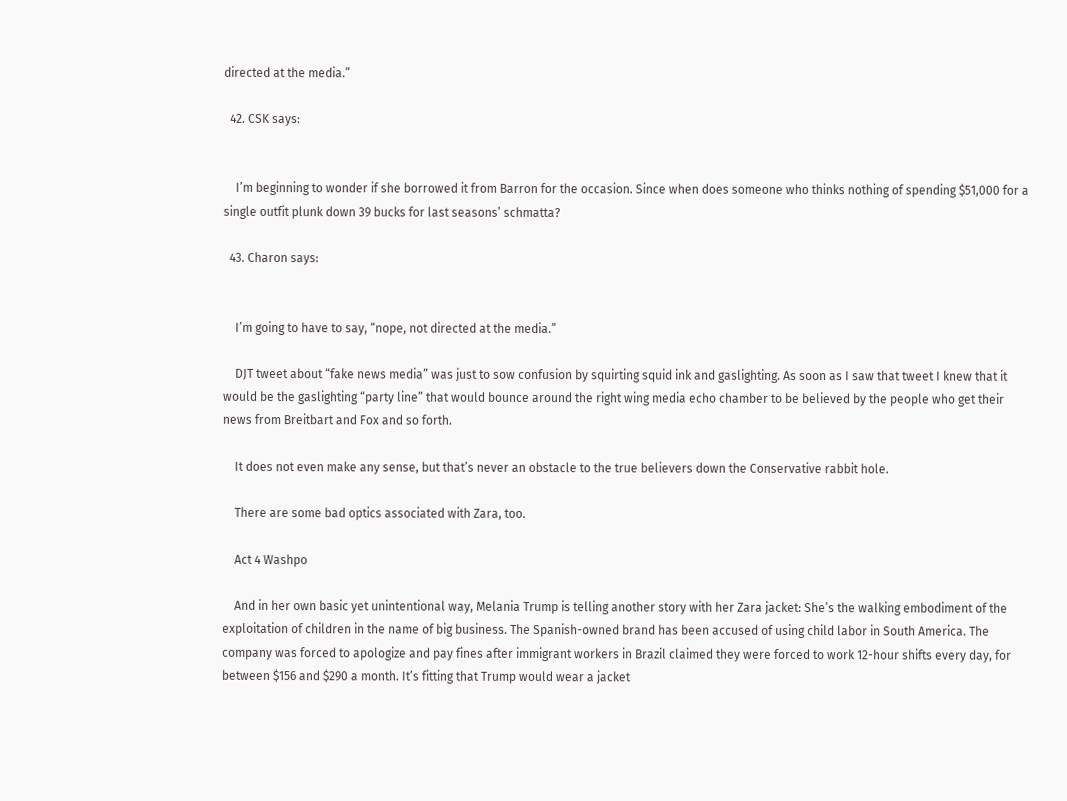directed at the media.”

  42. CSK says:


    I’m beginning to wonder if she borrowed it from Barron for the occasion. Since when does someone who thinks nothing of spending $51,000 for a single outfit plunk down 39 bucks for last seasons’ schmatta?

  43. Charon says:


    I’m going to have to say, “nope, not directed at the media.”

    DJT tweet about “fake news media” was just to sow confusion by squirting squid ink and gaslighting. As soon as I saw that tweet I knew that it would be the gaslighting “party line” that would bounce around the right wing media echo chamber to be believed by the people who get their news from Breitbart and Fox and so forth.

    It does not even make any sense, but that’s never an obstacle to the true believers down the Conservative rabbit hole.

    There are some bad optics associated with Zara, too.

    Act 4 Washpo

    And in her own basic yet unintentional way, Melania Trump is telling another story with her Zara jacket: She’s the walking embodiment of the exploitation of children in the name of big business. The Spanish-owned brand has been accused of using child labor in South America. The company was forced to apologize and pay fines after immigrant workers in Brazil claimed they were forced to work 12-hour shifts every day, for between $156 and $290 a month. It’s fitting that Trump would wear a jacket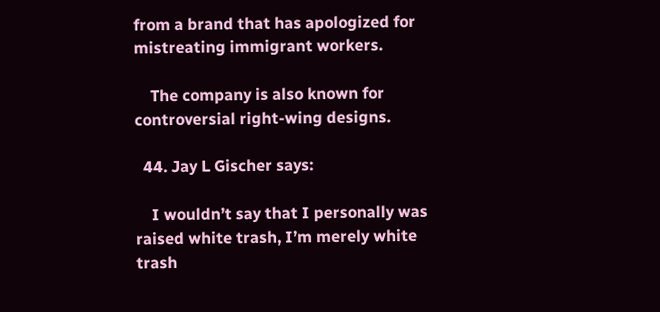from a brand that has apologized for mistreating immigrant workers.

    The company is also known for controversial right-wing designs.

  44. Jay L Gischer says:

    I wouldn’t say that I personally was raised white trash, I’m merely white trash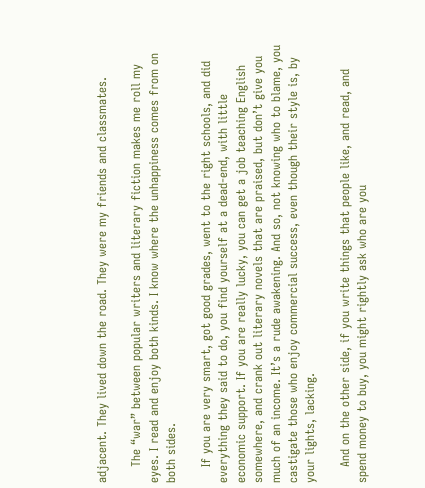adjacent. They lived down the road. They were my friends and classmates.

    The “war” between popular writers and literary fiction makes me roll my eyes. I read and enjoy both kinds. I know where the unhappiness comes from on both sides.

    If you are very smart, got good grades, went to the right schools, and did everything they said to do, you find yourself at a dead-end, with little economic support. If you are really lucky, you can get a job teaching English somewhere, and crank out literary novels that are praised, but don’t give you much of an income. It’s a rude awakening. And so, not knowing who to blame, you castigate those who enjoy commercial success, even though their style is, by your lights, lacking.

    And on the other side, if you write things that people like, and read, and spend money to buy, you might rightly ask who are you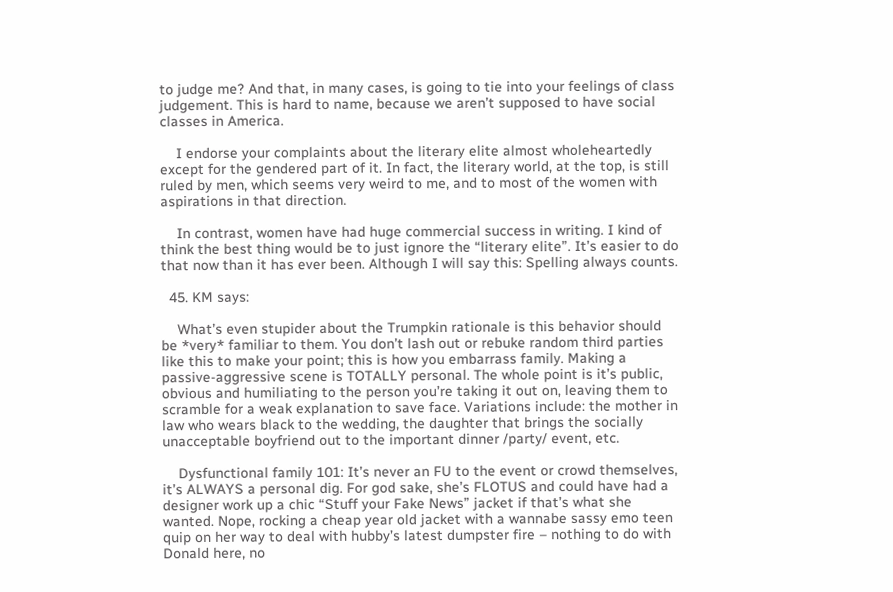to judge me? And that, in many cases, is going to tie into your feelings of class judgement. This is hard to name, because we aren’t supposed to have social classes in America.

    I endorse your complaints about the literary elite almost wholeheartedly except for the gendered part of it. In fact, the literary world, at the top, is still ruled by men, which seems very weird to me, and to most of the women with aspirations in that direction.

    In contrast, women have had huge commercial success in writing. I kind of think the best thing would be to just ignore the “literary elite”. It’s easier to do that now than it has ever been. Although I will say this: Spelling always counts.

  45. KM says:

    What’s even stupider about the Trumpkin rationale is this behavior should be *very* familiar to them. You don’t lash out or rebuke random third parties like this to make your point; this is how you embarrass family. Making a passive-aggressive scene is TOTALLY personal. The whole point is it’s public, obvious and humiliating to the person you’re taking it out on, leaving them to scramble for a weak explanation to save face. Variations include: the mother in law who wears black to the wedding, the daughter that brings the socially unacceptable boyfriend out to the important dinner /party/ event, etc.

    Dysfunctional family 101: It’s never an FU to the event or crowd themselves, it’s ALWAYS a personal dig. For god sake, she’s FLOTUS and could have had a designer work up a chic “Stuff your Fake News” jacket if that’s what she wanted. Nope, rocking a cheap year old jacket with a wannabe sassy emo teen quip on her way to deal with hubby’s latest dumpster fire – nothing to do with Donald here, no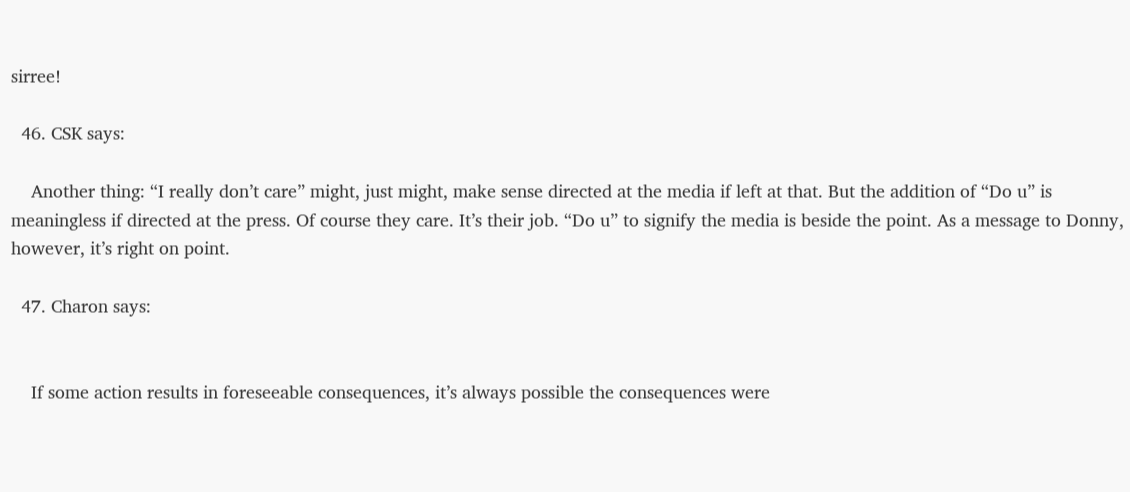sirree!

  46. CSK says:

    Another thing: “I really don’t care” might, just might, make sense directed at the media if left at that. But the addition of “Do u” is meaningless if directed at the press. Of course they care. It’s their job. “Do u” to signify the media is beside the point. As a message to Donny, however, it’s right on point.

  47. Charon says:


    If some action results in foreseeable consequences, it’s always possible the consequences were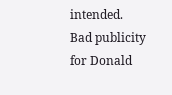intended. Bad publicity for Donald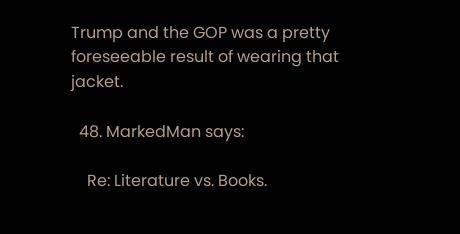Trump and the GOP was a pretty foreseeable result of wearing that jacket.

  48. MarkedMan says:

    Re: Literature vs. Books.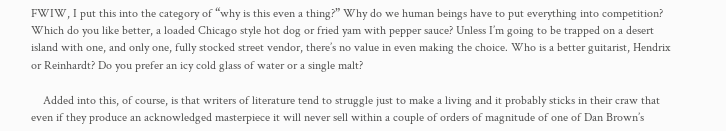FWIW, I put this into the category of “why is this even a thing?” Why do we human beings have to put everything into competition? Which do you like better, a loaded Chicago style hot dog or fried yam with pepper sauce? Unless I’m going to be trapped on a desert island with one, and only one, fully stocked street vendor, there’s no value in even making the choice. Who is a better guitarist, Hendrix or Reinhardt? Do you prefer an icy cold glass of water or a single malt?

    Added into this, of course, is that writers of literature tend to struggle just to make a living and it probably sticks in their craw that even if they produce an acknowledged masterpiece it will never sell within a couple of orders of magnitude of one of Dan Brown’s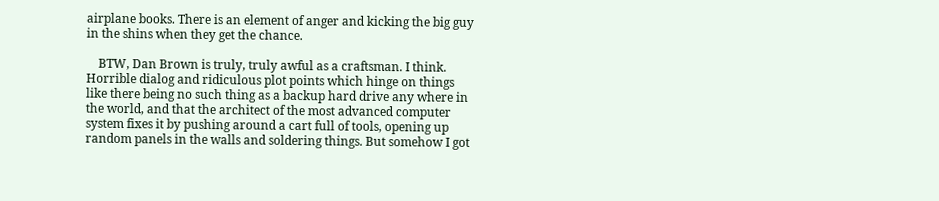airplane books. There is an element of anger and kicking the big guy in the shins when they get the chance.

    BTW, Dan Brown is truly, truly awful as a craftsman. I think. Horrible dialog and ridiculous plot points which hinge on things like there being no such thing as a backup hard drive any where in the world, and that the architect of the most advanced computer system fixes it by pushing around a cart full of tools, opening up random panels in the walls and soldering things. But somehow I got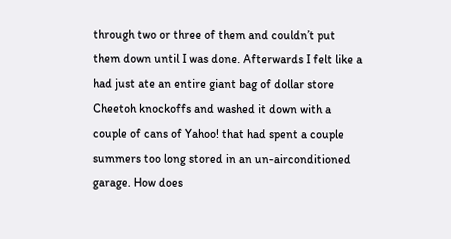through two or three of them and couldn’t put them down until I was done. Afterwards I felt like a had just ate an entire giant bag of dollar store Cheetoh knockoffs and washed it down with a couple of cans of Yahoo! that had spent a couple summers too long stored in an un-airconditioned garage. How does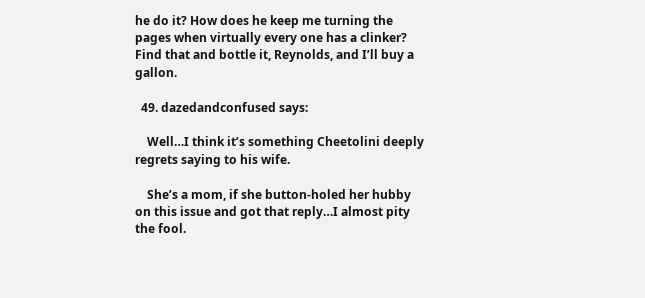he do it? How does he keep me turning the pages when virtually every one has a clinker? Find that and bottle it, Reynolds, and I’ll buy a gallon.

  49. dazedandconfused says:

    Well…I think it’s something Cheetolini deeply regrets saying to his wife.

    She’s a mom, if she button-holed her hubby on this issue and got that reply…I almost pity the fool.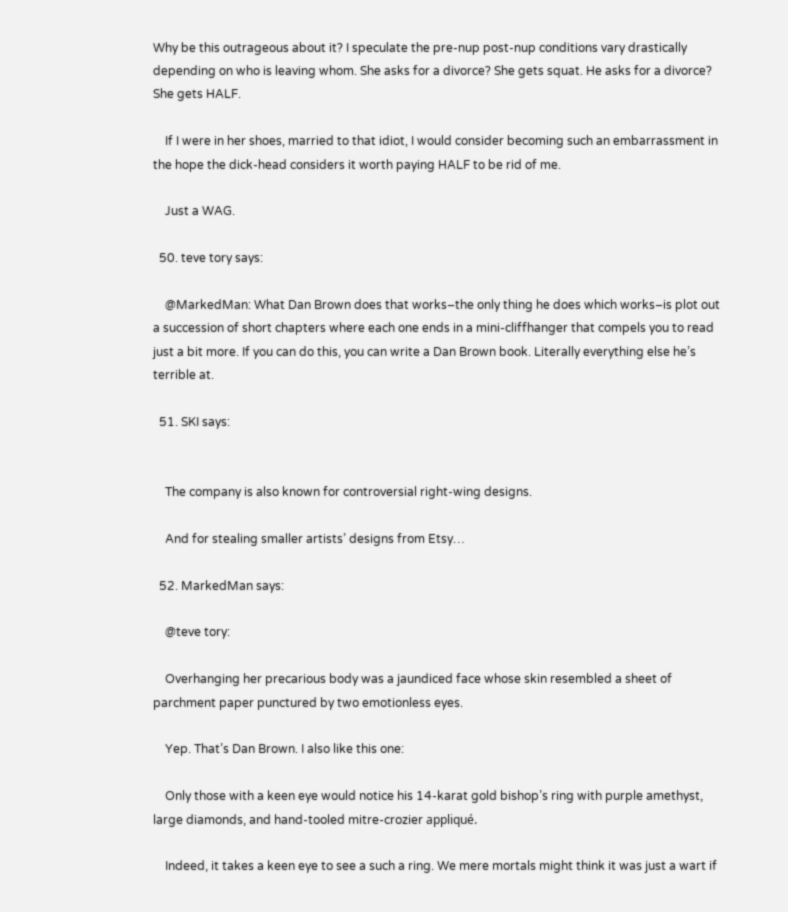Why be this outrageous about it? I speculate the pre-nup post-nup conditions vary drastically depending on who is leaving whom. She asks for a divorce? She gets squat. He asks for a divorce? She gets HALF.

    If I were in her shoes, married to that idiot, I would consider becoming such an embarrassment in the hope the dick-head considers it worth paying HALF to be rid of me.

    Just a WAG.

  50. teve tory says:

    @MarkedMan: What Dan Brown does that works–the only thing he does which works–is plot out a succession of short chapters where each one ends in a mini-cliffhanger that compels you to read just a bit more. If you can do this, you can write a Dan Brown book. Literally everything else he’s terrible at.

  51. SKI says:


    The company is also known for controversial right-wing designs.

    And for stealing smaller artists’ designs from Etsy…

  52. MarkedMan says:

    @teve tory:

    Overhanging her precarious body was a jaundiced face whose skin resembled a sheet of parchment paper punctured by two emotionless eyes.

    Yep. That’s Dan Brown. I also like this one:

    Only those with a keen eye would notice his 14-karat gold bishop’s ring with purple amethyst, large diamonds, and hand-tooled mitre-crozier appliqué.

    Indeed, it takes a keen eye to see a such a ring. We mere mortals might think it was just a wart if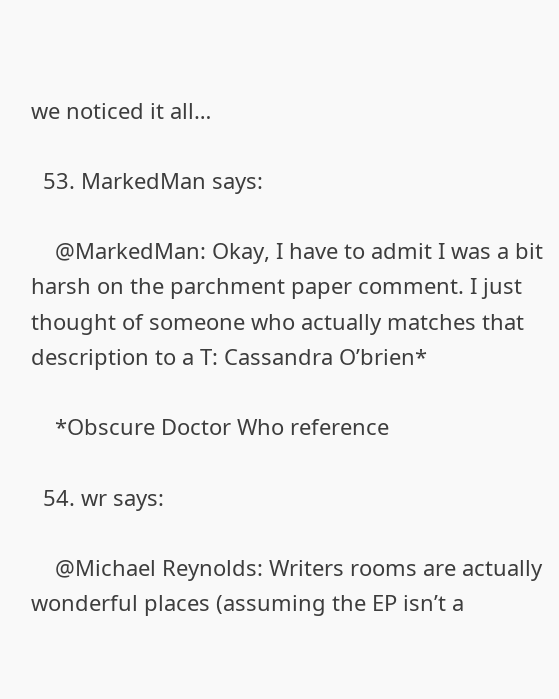we noticed it all…

  53. MarkedMan says:

    @MarkedMan: Okay, I have to admit I was a bit harsh on the parchment paper comment. I just thought of someone who actually matches that description to a T: Cassandra O’brien*

    *Obscure Doctor Who reference

  54. wr says:

    @Michael Reynolds: Writers rooms are actually wonderful places (assuming the EP isn’t a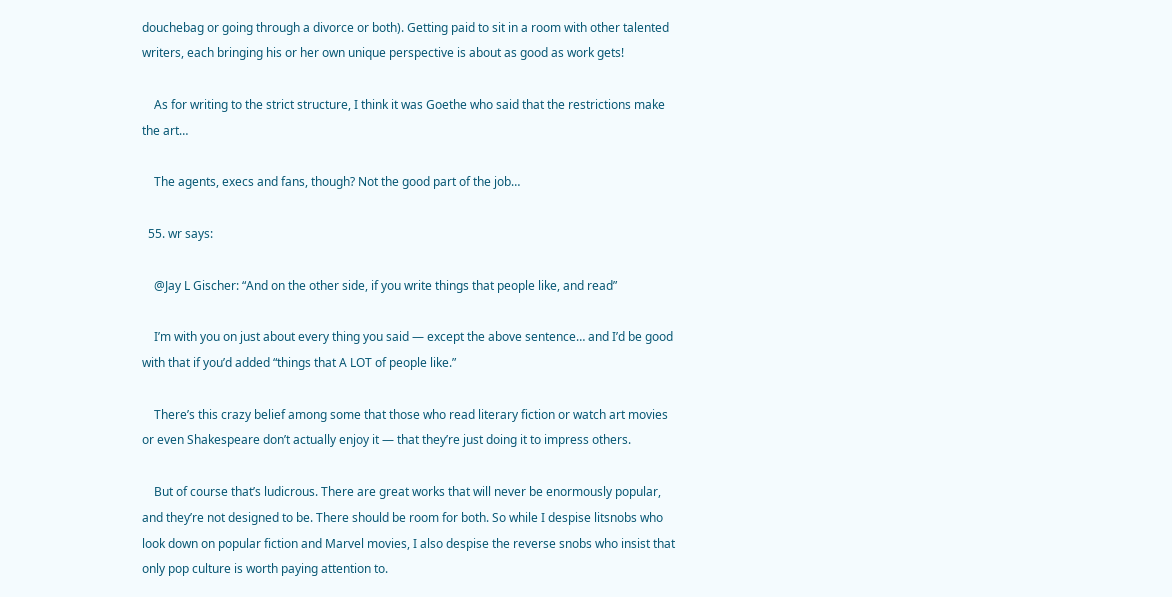douchebag or going through a divorce or both). Getting paid to sit in a room with other talented writers, each bringing his or her own unique perspective is about as good as work gets!

    As for writing to the strict structure, I think it was Goethe who said that the restrictions make the art…

    The agents, execs and fans, though? Not the good part of the job…

  55. wr says:

    @Jay L Gischer: “And on the other side, if you write things that people like, and read”

    I’m with you on just about every thing you said — except the above sentence… and I’d be good with that if you’d added “things that A LOT of people like.”

    There’s this crazy belief among some that those who read literary fiction or watch art movies or even Shakespeare don’t actually enjoy it — that they’re just doing it to impress others.

    But of course that’s ludicrous. There are great works that will never be enormously popular, and they’re not designed to be. There should be room for both. So while I despise litsnobs who look down on popular fiction and Marvel movies, I also despise the reverse snobs who insist that only pop culture is worth paying attention to.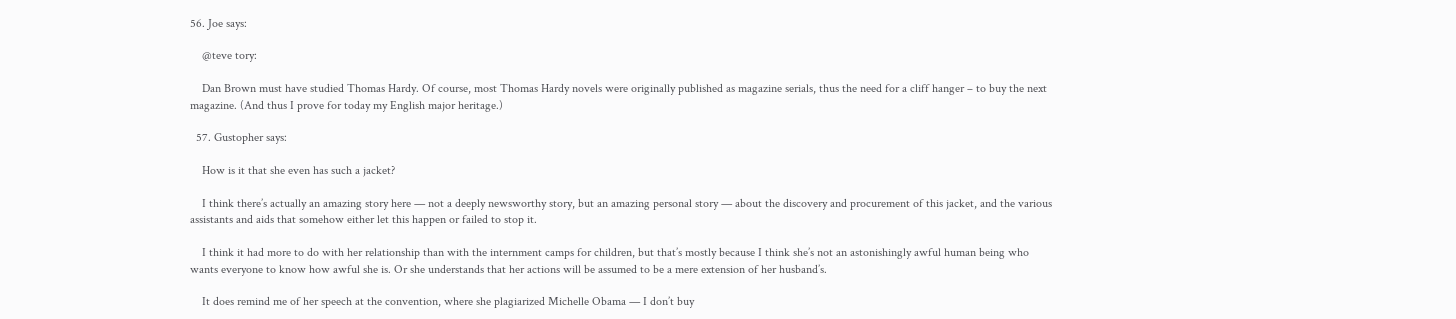56. Joe says:

    @teve tory:

    Dan Brown must have studied Thomas Hardy. Of course, most Thomas Hardy novels were originally published as magazine serials, thus the need for a cliff hanger – to buy the next magazine. (And thus I prove for today my English major heritage.)

  57. Gustopher says:

    How is it that she even has such a jacket?

    I think there’s actually an amazing story here — not a deeply newsworthy story, but an amazing personal story — about the discovery and procurement of this jacket, and the various assistants and aids that somehow either let this happen or failed to stop it.

    I think it had more to do with her relationship than with the internment camps for children, but that’s mostly because I think she’s not an astonishingly awful human being who wants everyone to know how awful she is. Or she understands that her actions will be assumed to be a mere extension of her husband’s.

    It does remind me of her speech at the convention, where she plagiarized Michelle Obama — I don’t buy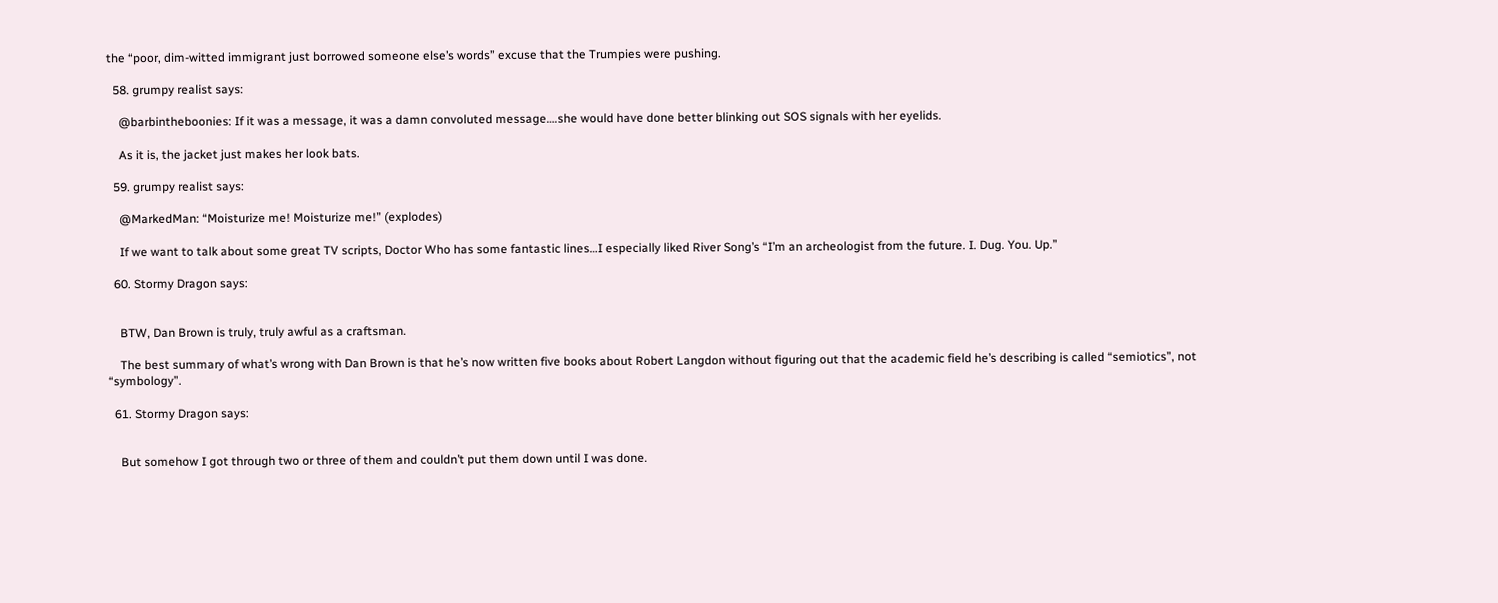the “poor, dim-witted immigrant just borrowed someone else’s words” excuse that the Trumpies were pushing.

  58. grumpy realist says:

    @barbintheboonies: If it was a message, it was a damn convoluted message….she would have done better blinking out SOS signals with her eyelids.

    As it is, the jacket just makes her look bats.

  59. grumpy realist says:

    @MarkedMan: “Moisturize me! Moisturize me!” (explodes)

    If we want to talk about some great TV scripts, Doctor Who has some fantastic lines…I especially liked River Song’s “I’m an archeologist from the future. I. Dug. You. Up.”

  60. Stormy Dragon says:


    BTW, Dan Brown is truly, truly awful as a craftsman.

    The best summary of what’s wrong with Dan Brown is that he’s now written five books about Robert Langdon without figuring out that the academic field he’s describing is called “semiotics”, not “symbology”.

  61. Stormy Dragon says:


    But somehow I got through two or three of them and couldn’t put them down until I was done.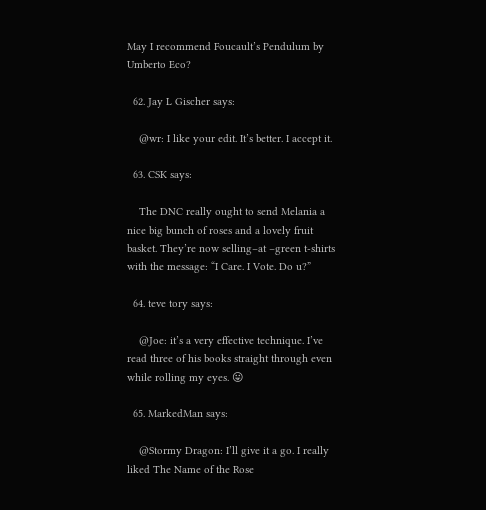May I recommend Foucault’s Pendulum by Umberto Eco?

  62. Jay L Gischer says:

    @wr: I like your edit. It’s better. I accept it.

  63. CSK says:

    The DNC really ought to send Melania a nice big bunch of roses and a lovely fruit basket. They’re now selling–at –green t-shirts with the message: “I Care. I Vote. Do u?”

  64. teve tory says:

    @Joe: it’s a very effective technique. I’ve read three of his books straight through even while rolling my eyes. 😛

  65. MarkedMan says:

    @Stormy Dragon: I’ll give it a go. I really liked The Name of the Rose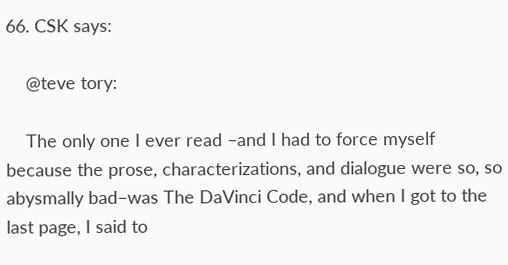66. CSK says:

    @teve tory:

    The only one I ever read –and I had to force myself because the prose, characterizations, and dialogue were so, so abysmally bad–was The DaVinci Code, and when I got to the last page, I said to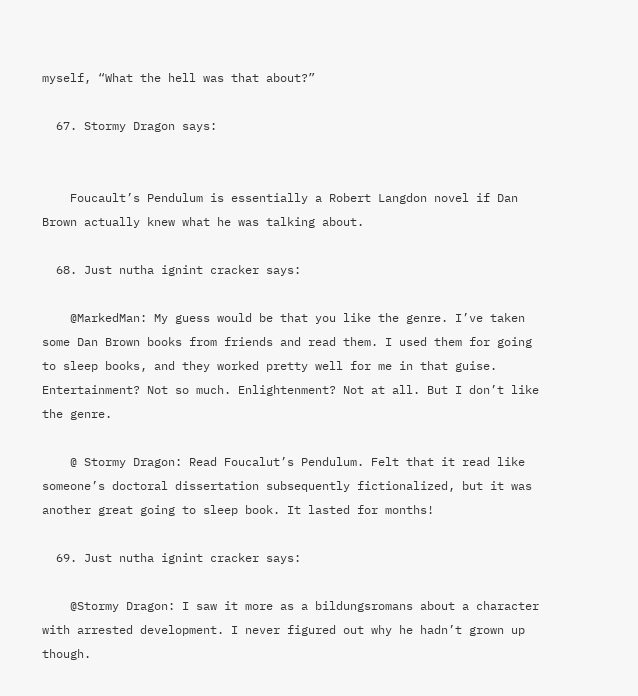myself, “What the hell was that about?”

  67. Stormy Dragon says:


    Foucault’s Pendulum is essentially a Robert Langdon novel if Dan Brown actually knew what he was talking about.

  68. Just nutha ignint cracker says:

    @MarkedMan: My guess would be that you like the genre. I’ve taken some Dan Brown books from friends and read them. I used them for going to sleep books, and they worked pretty well for me in that guise. Entertainment? Not so much. Enlightenment? Not at all. But I don’t like the genre.

    @ Stormy Dragon: Read Foucalut’s Pendulum. Felt that it read like someone’s doctoral dissertation subsequently fictionalized, but it was another great going to sleep book. It lasted for months!

  69. Just nutha ignint cracker says:

    @Stormy Dragon: I saw it more as a bildungsromans about a character with arrested development. I never figured out why he hadn’t grown up though.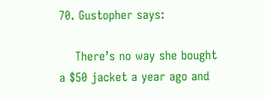70. Gustopher says:

    There’s no way she bought a $50 jacket a year ago and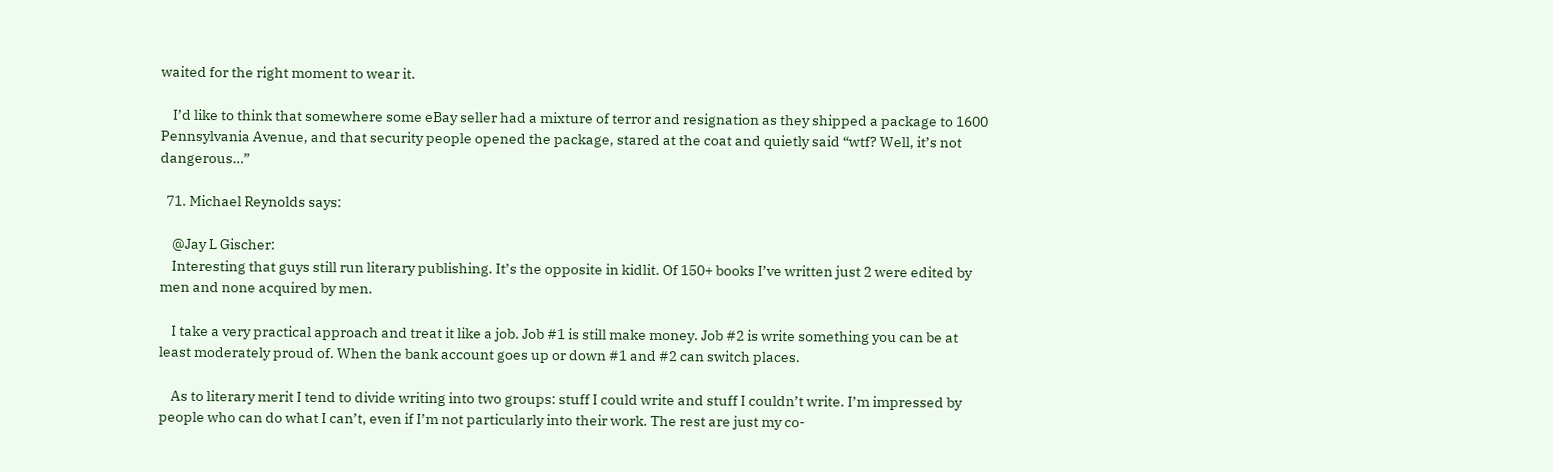waited for the right moment to wear it.

    I’d like to think that somewhere some eBay seller had a mixture of terror and resignation as they shipped a package to 1600 Pennsylvania Avenue, and that security people opened the package, stared at the coat and quietly said “wtf? Well, it’s not dangerous…”

  71. Michael Reynolds says:

    @Jay L Gischer:
    Interesting that guys still run literary publishing. It’s the opposite in kidlit. Of 150+ books I’ve written just 2 were edited by men and none acquired by men.

    I take a very practical approach and treat it like a job. Job #1 is still make money. Job #2 is write something you can be at least moderately proud of. When the bank account goes up or down #1 and #2 can switch places.

    As to literary merit I tend to divide writing into two groups: stuff I could write and stuff I couldn’t write. I’m impressed by people who can do what I can’t, even if I’m not particularly into their work. The rest are just my co-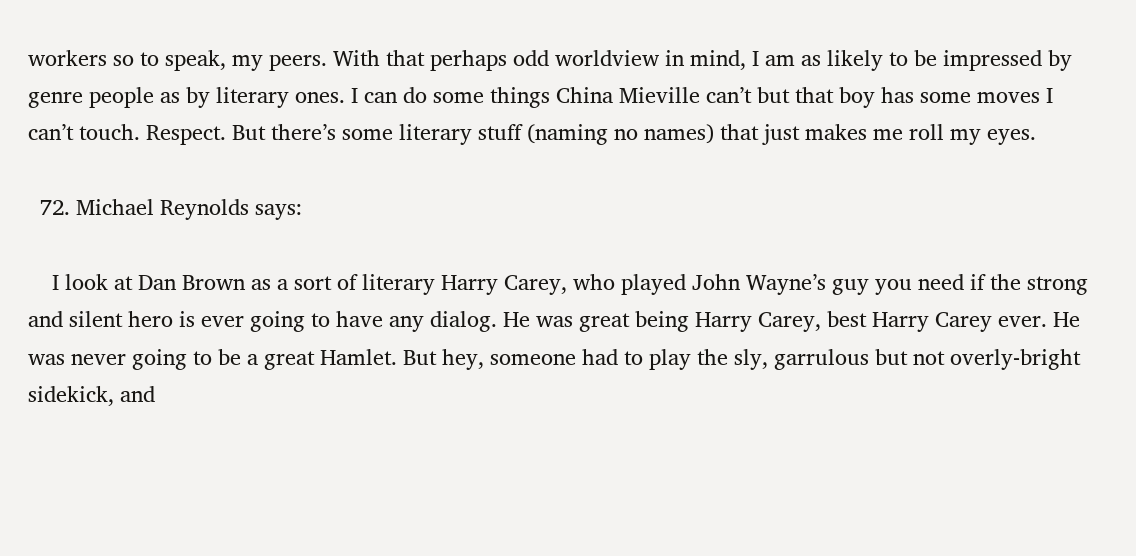workers so to speak, my peers. With that perhaps odd worldview in mind, I am as likely to be impressed by genre people as by literary ones. I can do some things China Mieville can’t but that boy has some moves I can’t touch. Respect. But there’s some literary stuff (naming no names) that just makes me roll my eyes.

  72. Michael Reynolds says:

    I look at Dan Brown as a sort of literary Harry Carey, who played John Wayne’s guy you need if the strong and silent hero is ever going to have any dialog. He was great being Harry Carey, best Harry Carey ever. He was never going to be a great Hamlet. But hey, someone had to play the sly, garrulous but not overly-bright sidekick, and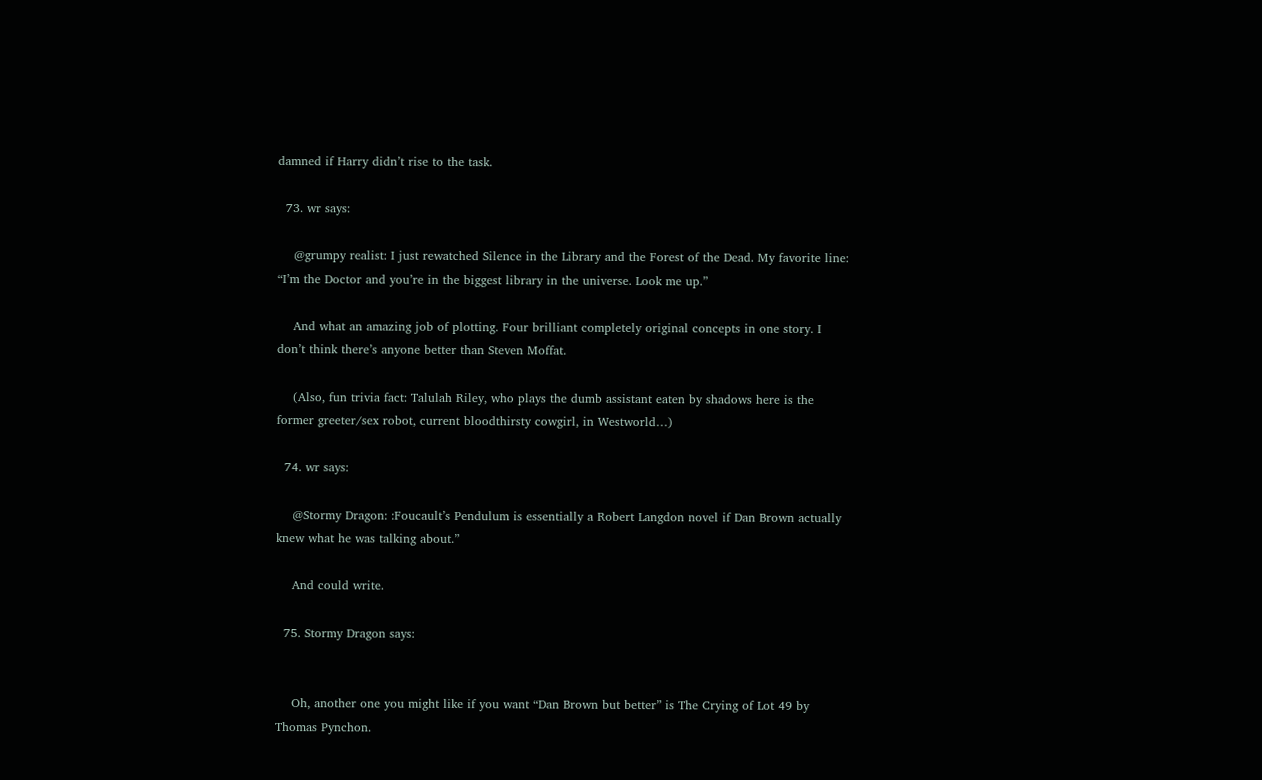damned if Harry didn’t rise to the task.

  73. wr says:

    @grumpy realist: I just rewatched Silence in the Library and the Forest of the Dead. My favorite line: “I’m the Doctor and you’re in the biggest library in the universe. Look me up.”

    And what an amazing job of plotting. Four brilliant completely original concepts in one story. I don’t think there’s anyone better than Steven Moffat.

    (Also, fun trivia fact: Talulah Riley, who plays the dumb assistant eaten by shadows here is the former greeter/sex robot, current bloodthirsty cowgirl, in Westworld…)

  74. wr says:

    @Stormy Dragon: :Foucault’s Pendulum is essentially a Robert Langdon novel if Dan Brown actually knew what he was talking about.”

    And could write.

  75. Stormy Dragon says:


    Oh, another one you might like if you want “Dan Brown but better” is The Crying of Lot 49 by Thomas Pynchon.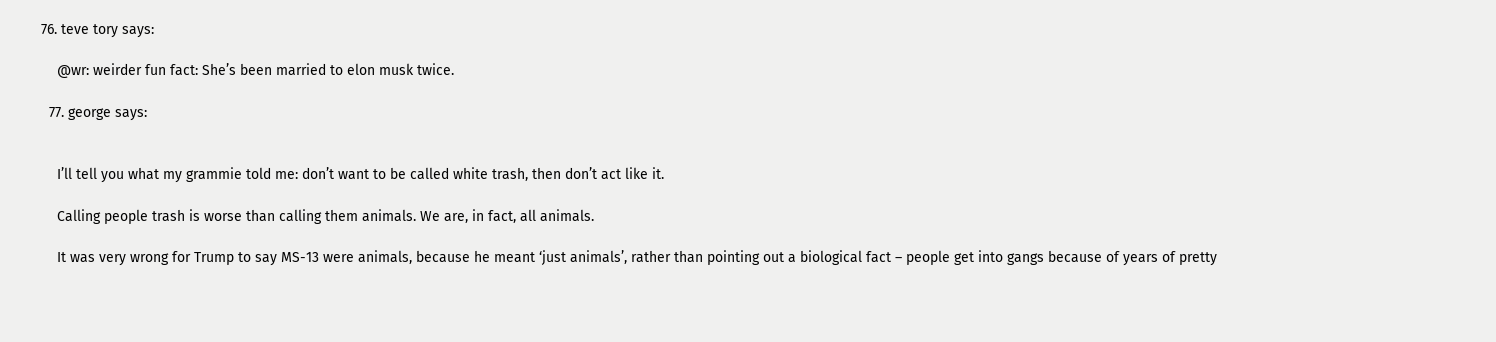76. teve tory says:

    @wr: weirder fun fact: She’s been married to elon musk twice.

  77. george says:


    I’ll tell you what my grammie told me: don’t want to be called white trash, then don’t act like it.

    Calling people trash is worse than calling them animals. We are, in fact, all animals.

    It was very wrong for Trump to say MS-13 were animals, because he meant ‘just animals’, rather than pointing out a biological fact – people get into gangs because of years of pretty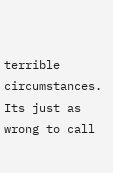terrible circumstances. Its just as wrong to call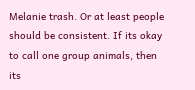Melanie trash. Or at least people should be consistent. If its okay to call one group animals, then its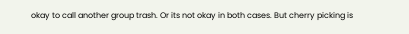okay to call another group trash. Or its not okay in both cases. But cherry picking is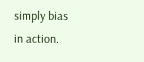simply bias in action.